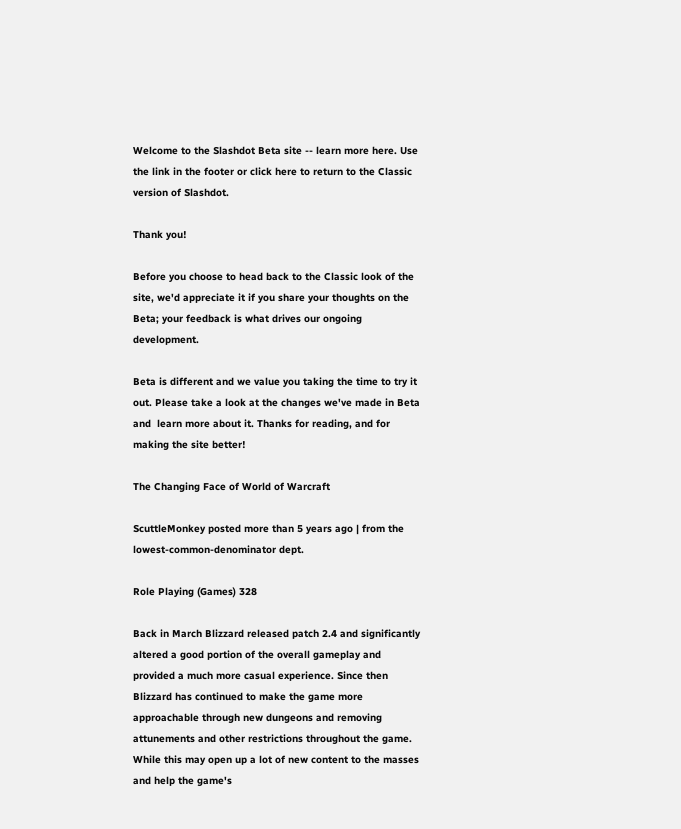Welcome to the Slashdot Beta site -- learn more here. Use the link in the footer or click here to return to the Classic version of Slashdot.

Thank you!

Before you choose to head back to the Classic look of the site, we'd appreciate it if you share your thoughts on the Beta; your feedback is what drives our ongoing development.

Beta is different and we value you taking the time to try it out. Please take a look at the changes we've made in Beta and  learn more about it. Thanks for reading, and for making the site better!

The Changing Face of World of Warcraft

ScuttleMonkey posted more than 5 years ago | from the lowest-common-denominator dept.

Role Playing (Games) 328

Back in March Blizzard released patch 2.4 and significantly altered a good portion of the overall gameplay and provided a much more casual experience. Since then Blizzard has continued to make the game more approachable through new dungeons and removing attunements and other restrictions throughout the game. While this may open up a lot of new content to the masses and help the game's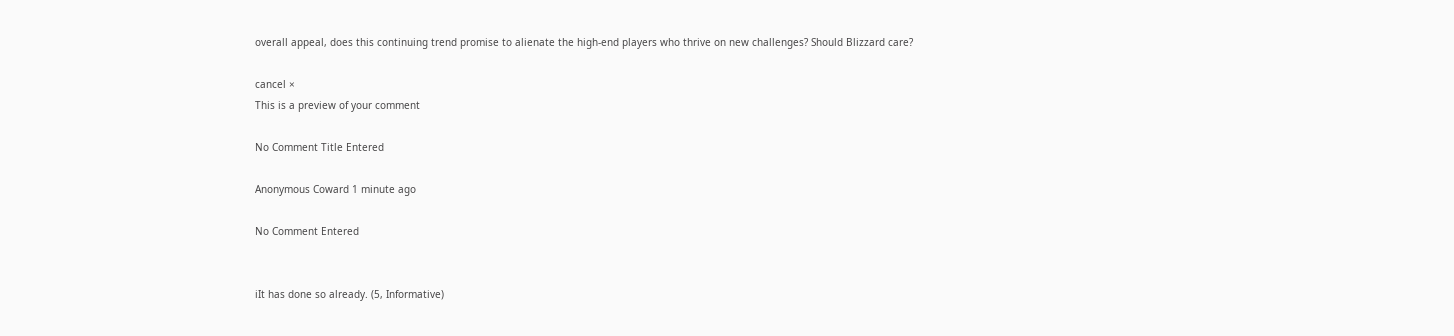overall appeal, does this continuing trend promise to alienate the high-end players who thrive on new challenges? Should Blizzard care?

cancel ×
This is a preview of your comment

No Comment Title Entered

Anonymous Coward 1 minute ago

No Comment Entered


iIt has done so already. (5, Informative)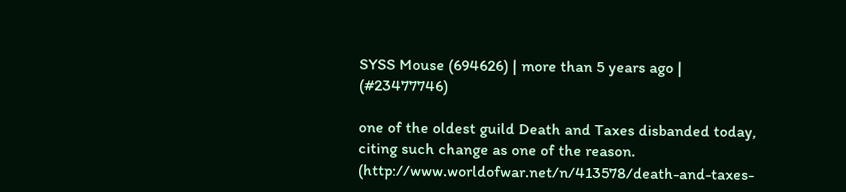SYSS Mouse (694626) | more than 5 years ago | (#23477746)

one of the oldest guild Death and Taxes disbanded today, citing such change as one of the reason. (http://www.worldofwar.net/n/413578/death-and-taxes-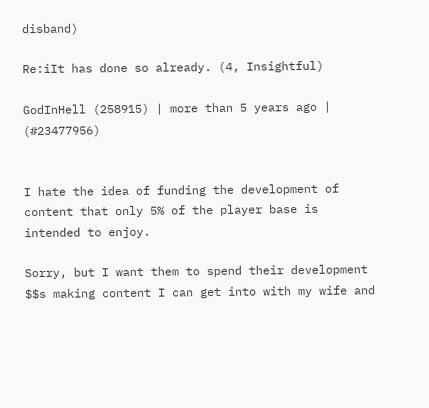disband)

Re:iIt has done so already. (4, Insightful)

GodInHell (258915) | more than 5 years ago | (#23477956)


I hate the idea of funding the development of content that only 5% of the player base is intended to enjoy.

Sorry, but I want them to spend their development $$s making content I can get into with my wife and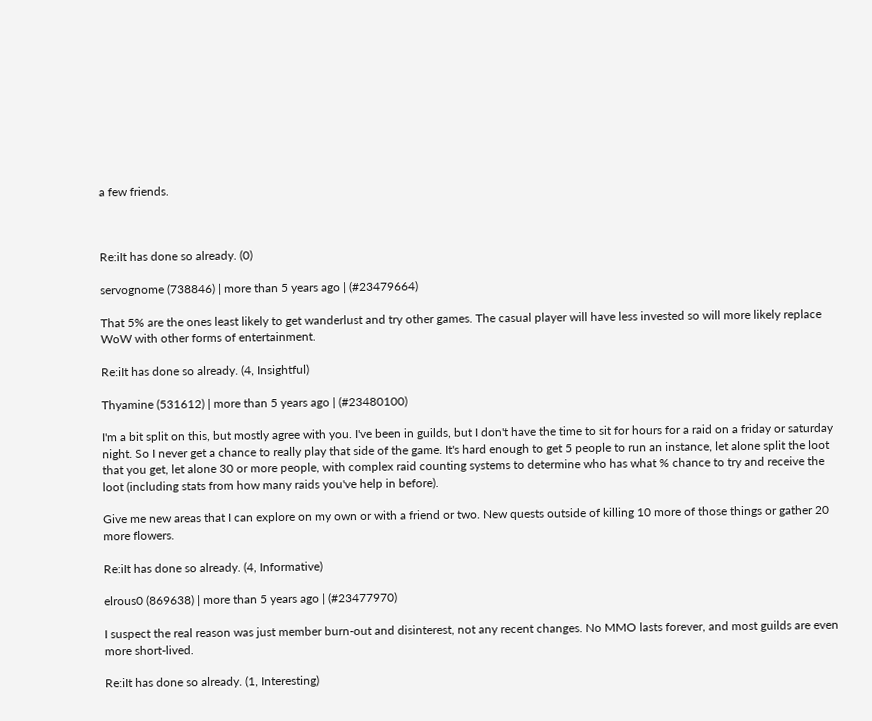a few friends.



Re:iIt has done so already. (0)

servognome (738846) | more than 5 years ago | (#23479664)

That 5% are the ones least likely to get wanderlust and try other games. The casual player will have less invested so will more likely replace WoW with other forms of entertainment.

Re:iIt has done so already. (4, Insightful)

Thyamine (531612) | more than 5 years ago | (#23480100)

I'm a bit split on this, but mostly agree with you. I've been in guilds, but I don't have the time to sit for hours for a raid on a friday or saturday night. So I never get a chance to really play that side of the game. It's hard enough to get 5 people to run an instance, let alone split the loot that you get, let alone 30 or more people, with complex raid counting systems to determine who has what % chance to try and receive the loot (including stats from how many raids you've help in before).

Give me new areas that I can explore on my own or with a friend or two. New quests outside of killing 10 more of those things or gather 20 more flowers.

Re:iIt has done so already. (4, Informative)

elrous0 (869638) | more than 5 years ago | (#23477970)

I suspect the real reason was just member burn-out and disinterest, not any recent changes. No MMO lasts forever, and most guilds are even more short-lived.

Re:iIt has done so already. (1, Interesting)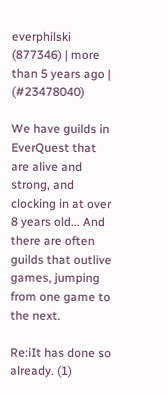everphilski (877346) | more than 5 years ago | (#23478040)

We have guilds in EverQuest that are alive and strong, and clocking in at over 8 years old... And there are often guilds that outlive games, jumping from one game to the next.

Re:iIt has done so already. (1)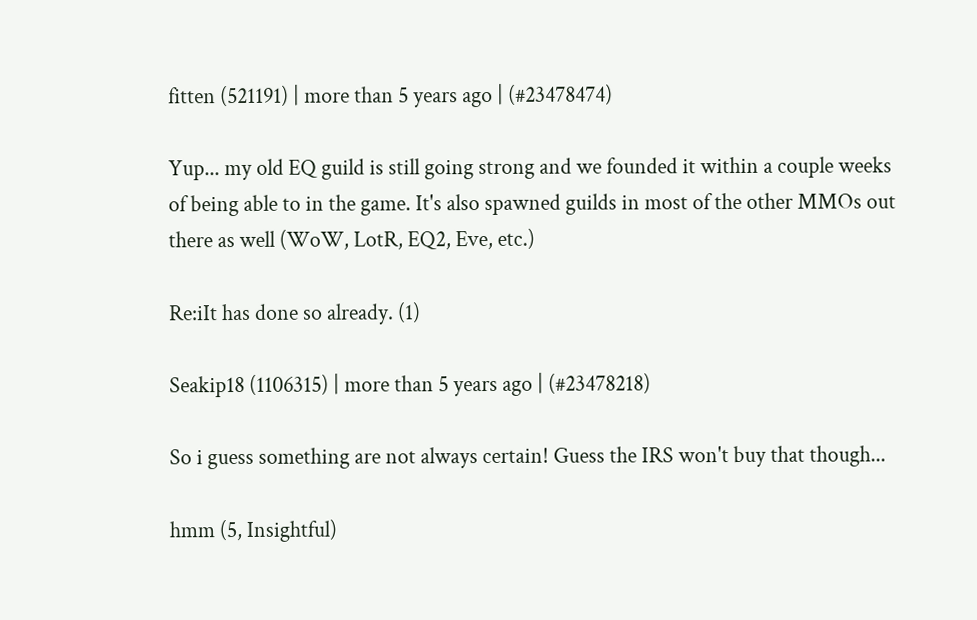fitten (521191) | more than 5 years ago | (#23478474)

Yup... my old EQ guild is still going strong and we founded it within a couple weeks of being able to in the game. It's also spawned guilds in most of the other MMOs out there as well (WoW, LotR, EQ2, Eve, etc.)

Re:iIt has done so already. (1)

Seakip18 (1106315) | more than 5 years ago | (#23478218)

So i guess something are not always certain! Guess the IRS won't buy that though...

hmm (5, Insightful)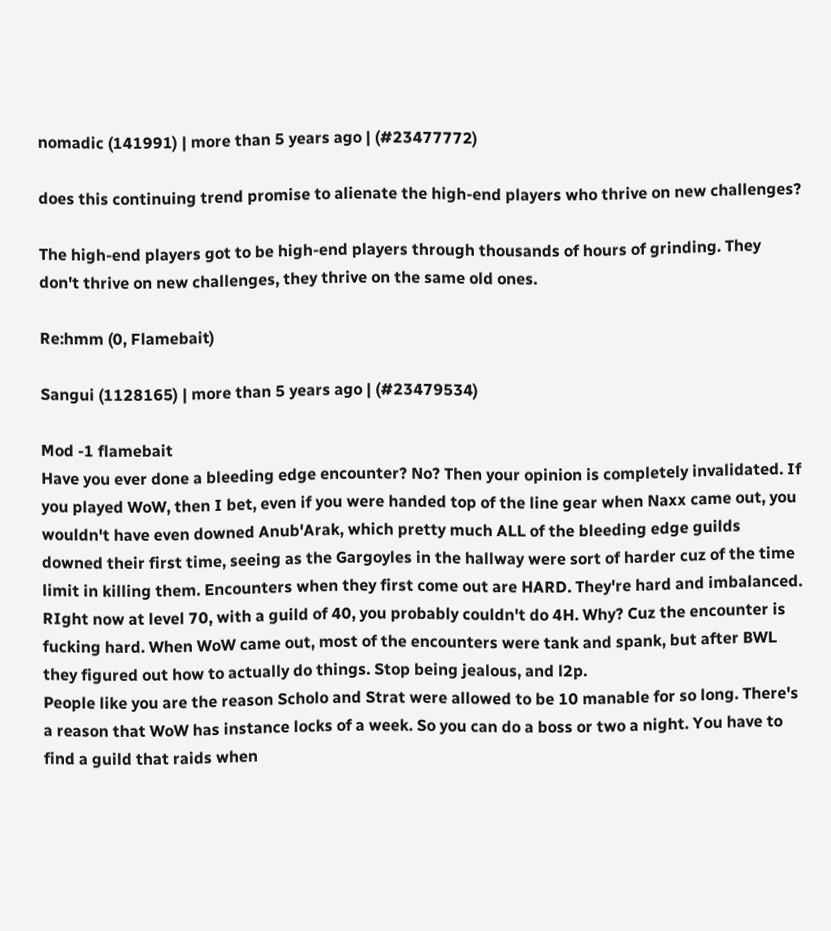nomadic (141991) | more than 5 years ago | (#23477772)

does this continuing trend promise to alienate the high-end players who thrive on new challenges?

The high-end players got to be high-end players through thousands of hours of grinding. They don't thrive on new challenges, they thrive on the same old ones.

Re:hmm (0, Flamebait)

Sangui (1128165) | more than 5 years ago | (#23479534)

Mod -1 flamebait
Have you ever done a bleeding edge encounter? No? Then your opinion is completely invalidated. If you played WoW, then I bet, even if you were handed top of the line gear when Naxx came out, you wouldn't have even downed Anub'Arak, which pretty much ALL of the bleeding edge guilds downed their first time, seeing as the Gargoyles in the hallway were sort of harder cuz of the time limit in killing them. Encounters when they first come out are HARD. They're hard and imbalanced. RIght now at level 70, with a guild of 40, you probably couldn't do 4H. Why? Cuz the encounter is fucking hard. When WoW came out, most of the encounters were tank and spank, but after BWL they figured out how to actually do things. Stop being jealous, and l2p.
People like you are the reason Scholo and Strat were allowed to be 10 manable for so long. There's a reason that WoW has instance locks of a week. So you can do a boss or two a night. You have to find a guild that raids when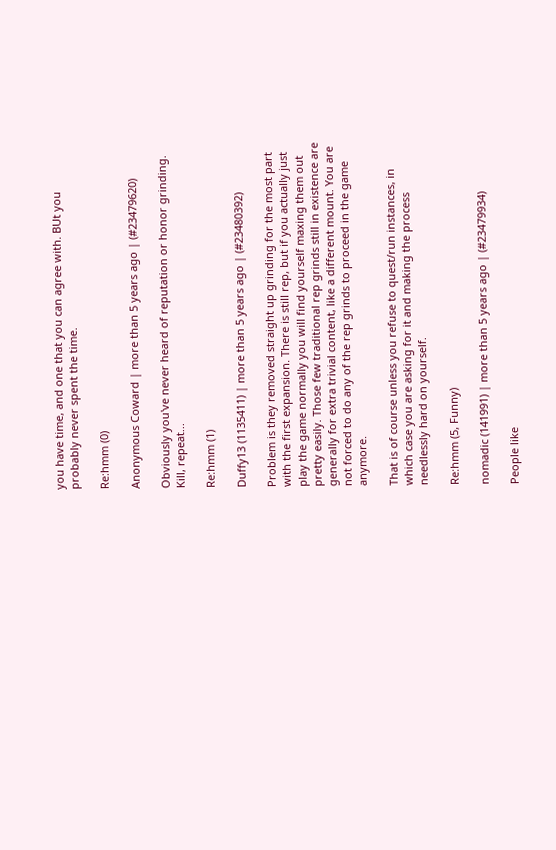you have time, and one that you can agree with. BUt you probably never spent the time.

Re:hmm (0)

Anonymous Coward | more than 5 years ago | (#23479620)

Obviously you've never heard of reputation or honor grinding. Kill, repeat...

Re:hmm (1)

Duffy13 (1135411) | more than 5 years ago | (#23480392)

Problem is they removed straight up grinding for the most part with the first expansion. There is still rep, but if you actually just play the game normally you will find yourself maxing them out pretty easily. Those few traditional rep grinds still in existence are generally for extra trivial content, like a different mount. You are not forced to do any of the rep grinds to proceed in the game anymore.

That is of course unless you refuse to quest/run instances, in which case you are asking for it and making the process needlessly hard on yourself.

Re:hmm (5, Funny)

nomadic (141991) | more than 5 years ago | (#23479934)

People like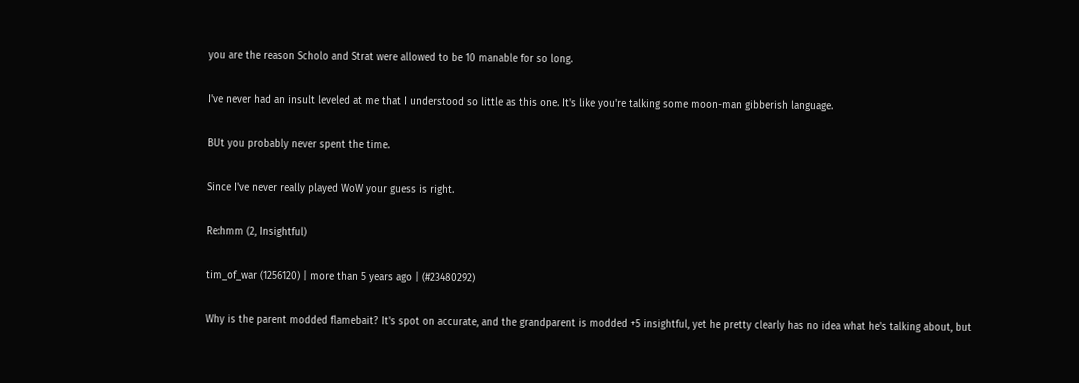you are the reason Scholo and Strat were allowed to be 10 manable for so long.

I've never had an insult leveled at me that I understood so little as this one. It's like you're talking some moon-man gibberish language.

BUt you probably never spent the time.

Since I've never really played WoW your guess is right.

Re:hmm (2, Insightful)

tim_of_war (1256120) | more than 5 years ago | (#23480292)

Why is the parent modded flamebait? It's spot on accurate, and the grandparent is modded +5 insightful, yet he pretty clearly has no idea what he's talking about, but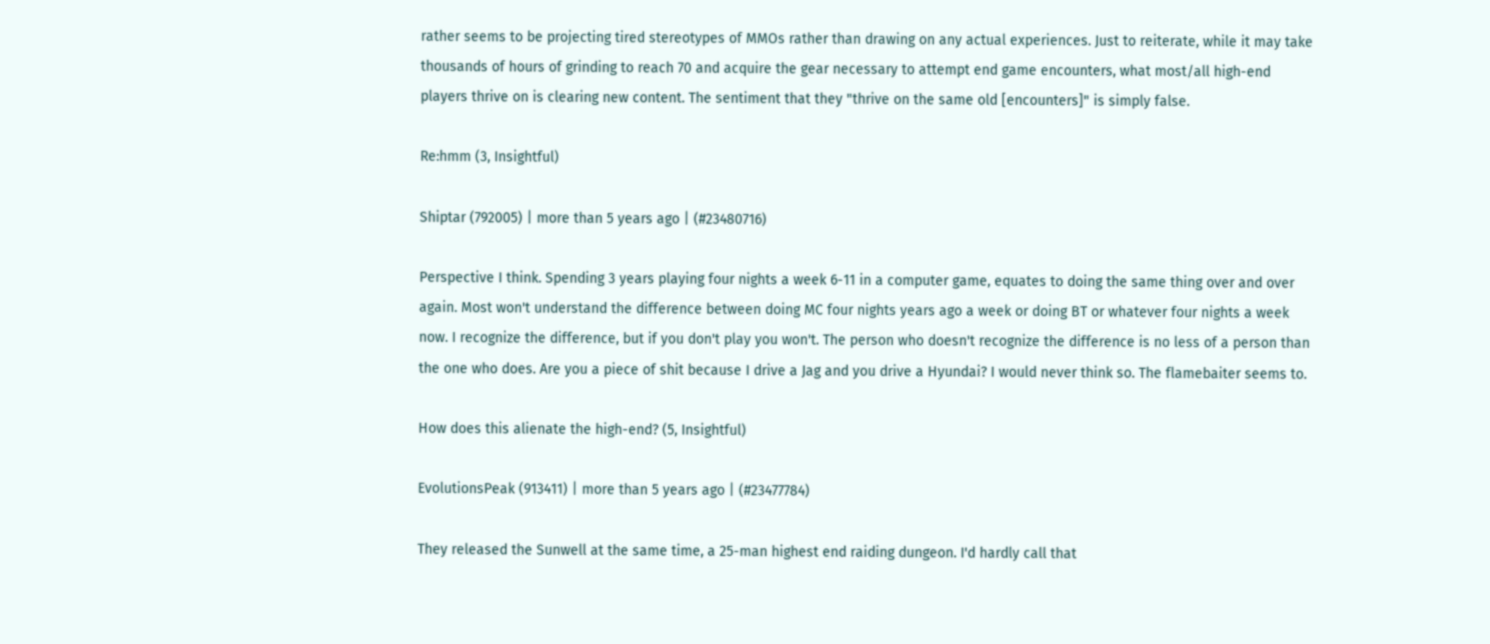rather seems to be projecting tired stereotypes of MMOs rather than drawing on any actual experiences. Just to reiterate, while it may take thousands of hours of grinding to reach 70 and acquire the gear necessary to attempt end game encounters, what most/all high-end players thrive on is clearing new content. The sentiment that they "thrive on the same old [encounters]" is simply false.

Re:hmm (3, Insightful)

Shiptar (792005) | more than 5 years ago | (#23480716)

Perspective I think. Spending 3 years playing four nights a week 6-11 in a computer game, equates to doing the same thing over and over again. Most won't understand the difference between doing MC four nights years ago a week or doing BT or whatever four nights a week now. I recognize the difference, but if you don't play you won't. The person who doesn't recognize the difference is no less of a person than the one who does. Are you a piece of shit because I drive a Jag and you drive a Hyundai? I would never think so. The flamebaiter seems to.

How does this alienate the high-end? (5, Insightful)

EvolutionsPeak (913411) | more than 5 years ago | (#23477784)

They released the Sunwell at the same time, a 25-man highest end raiding dungeon. I'd hardly call that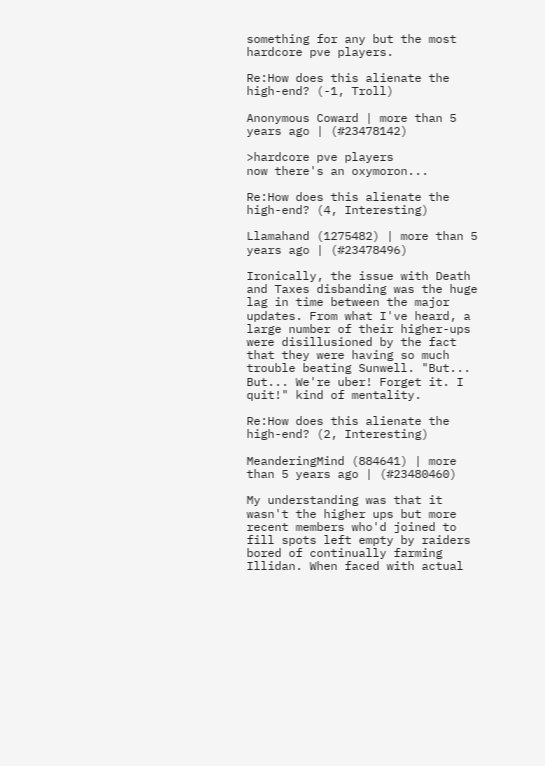something for any but the most hardcore pve players.

Re:How does this alienate the high-end? (-1, Troll)

Anonymous Coward | more than 5 years ago | (#23478142)

>hardcore pve players
now there's an oxymoron...

Re:How does this alienate the high-end? (4, Interesting)

Llamahand (1275482) | more than 5 years ago | (#23478496)

Ironically, the issue with Death and Taxes disbanding was the huge lag in time between the major updates. From what I've heard, a large number of their higher-ups were disillusioned by the fact that they were having so much trouble beating Sunwell. "But... But... We're uber! Forget it. I quit!" kind of mentality.

Re:How does this alienate the high-end? (2, Interesting)

MeanderingMind (884641) | more than 5 years ago | (#23480460)

My understanding was that it wasn't the higher ups but more recent members who'd joined to fill spots left empty by raiders bored of continually farming Illidan. When faced with actual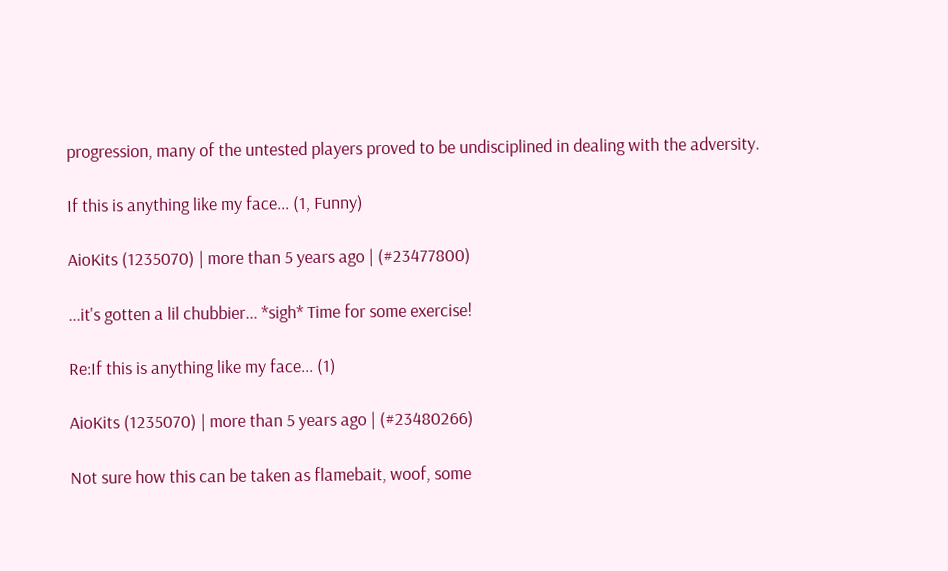progression, many of the untested players proved to be undisciplined in dealing with the adversity.

If this is anything like my face... (1, Funny)

AioKits (1235070) | more than 5 years ago | (#23477800)

...it's gotten a lil chubbier... *sigh* Time for some exercise!

Re:If this is anything like my face... (1)

AioKits (1235070) | more than 5 years ago | (#23480266)

Not sure how this can be taken as flamebait, woof, some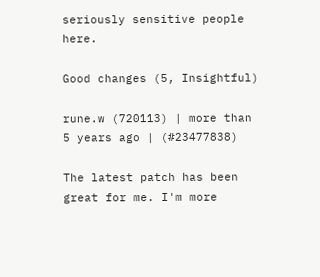seriously sensitive people here.

Good changes (5, Insightful)

rune.w (720113) | more than 5 years ago | (#23477838)

The latest patch has been great for me. I'm more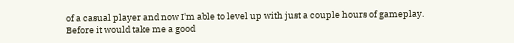of a casual player and now I'm able to level up with just a couple hours of gameplay. Before it would take me a good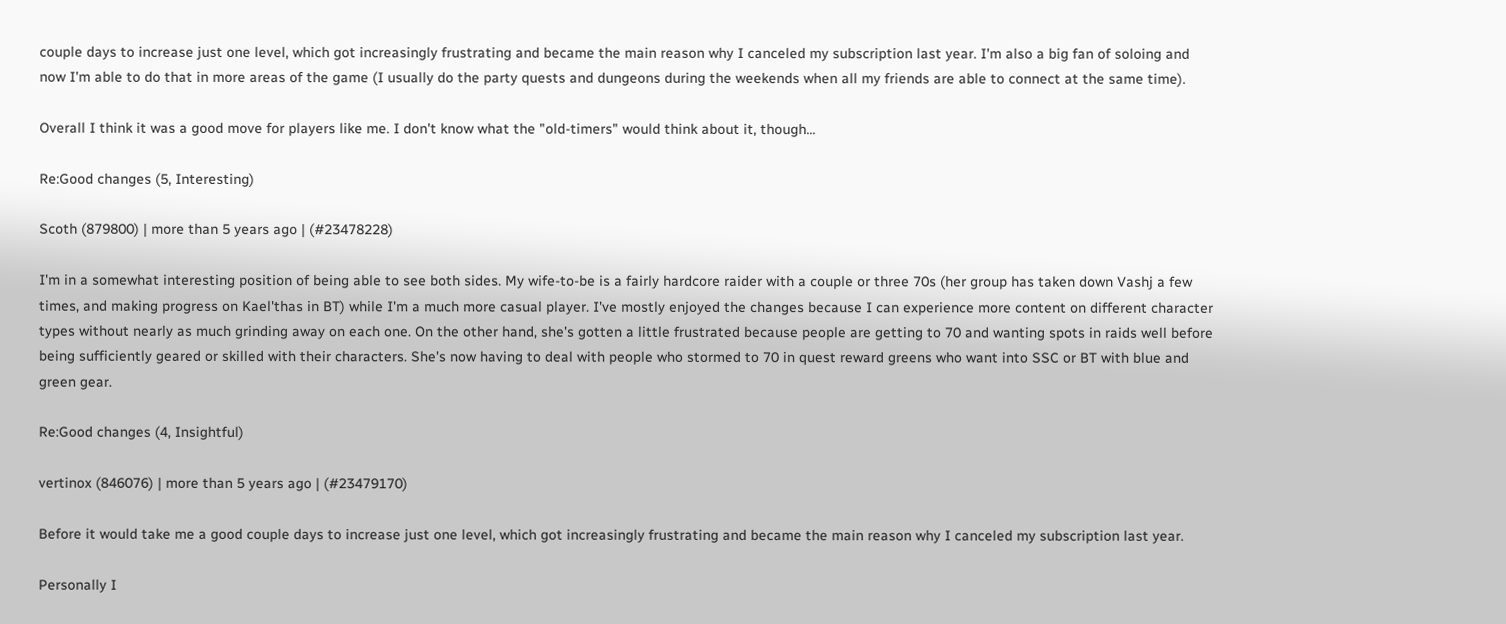couple days to increase just one level, which got increasingly frustrating and became the main reason why I canceled my subscription last year. I'm also a big fan of soloing and now I'm able to do that in more areas of the game (I usually do the party quests and dungeons during the weekends when all my friends are able to connect at the same time).

Overall I think it was a good move for players like me. I don't know what the "old-timers" would think about it, though...

Re:Good changes (5, Interesting)

Scoth (879800) | more than 5 years ago | (#23478228)

I'm in a somewhat interesting position of being able to see both sides. My wife-to-be is a fairly hardcore raider with a couple or three 70s (her group has taken down Vashj a few times, and making progress on Kael'thas in BT) while I'm a much more casual player. I've mostly enjoyed the changes because I can experience more content on different character types without nearly as much grinding away on each one. On the other hand, she's gotten a little frustrated because people are getting to 70 and wanting spots in raids well before being sufficiently geared or skilled with their characters. She's now having to deal with people who stormed to 70 in quest reward greens who want into SSC or BT with blue and green gear.

Re:Good changes (4, Insightful)

vertinox (846076) | more than 5 years ago | (#23479170)

Before it would take me a good couple days to increase just one level, which got increasingly frustrating and became the main reason why I canceled my subscription last year.

Personally I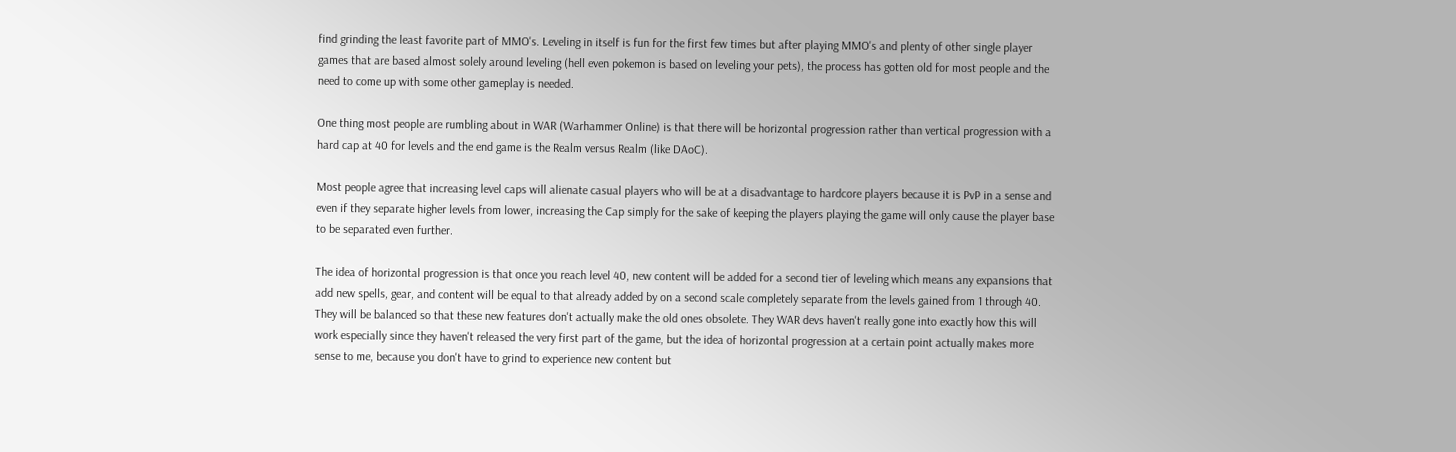find grinding the least favorite part of MMO's. Leveling in itself is fun for the first few times but after playing MMO's and plenty of other single player games that are based almost solely around leveling (hell even pokemon is based on leveling your pets), the process has gotten old for most people and the need to come up with some other gameplay is needed.

One thing most people are rumbling about in WAR (Warhammer Online) is that there will be horizontal progression rather than vertical progression with a hard cap at 40 for levels and the end game is the Realm versus Realm (like DAoC).

Most people agree that increasing level caps will alienate casual players who will be at a disadvantage to hardcore players because it is PvP in a sense and even if they separate higher levels from lower, increasing the Cap simply for the sake of keeping the players playing the game will only cause the player base to be separated even further.

The idea of horizontal progression is that once you reach level 40, new content will be added for a second tier of leveling which means any expansions that add new spells, gear, and content will be equal to that already added by on a second scale completely separate from the levels gained from 1 through 40. They will be balanced so that these new features don't actually make the old ones obsolete. They WAR devs haven't really gone into exactly how this will work especially since they haven't released the very first part of the game, but the idea of horizontal progression at a certain point actually makes more sense to me, because you don't have to grind to experience new content but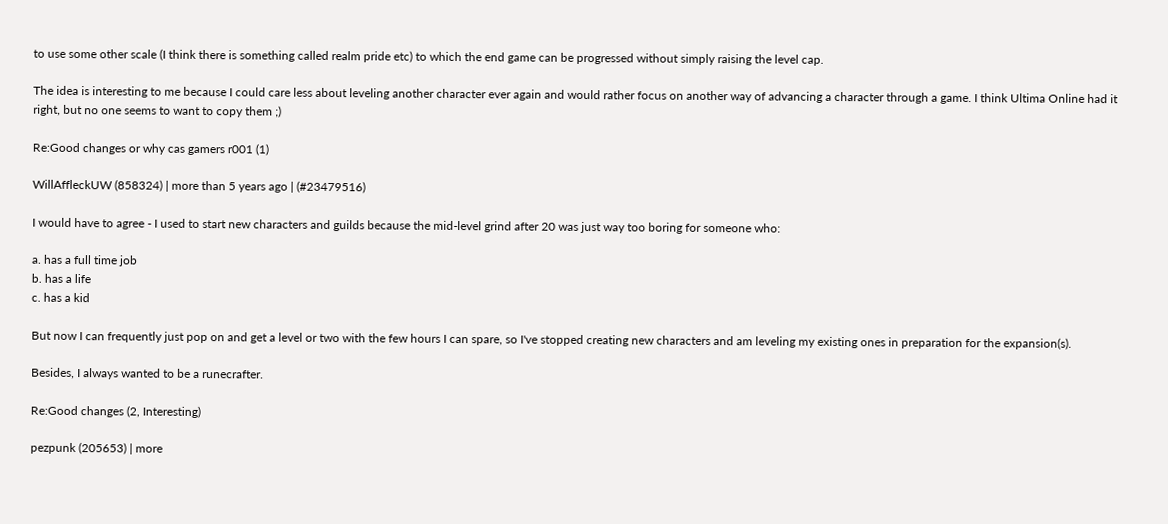to use some other scale (I think there is something called realm pride etc) to which the end game can be progressed without simply raising the level cap.

The idea is interesting to me because I could care less about leveling another character ever again and would rather focus on another way of advancing a character through a game. I think Ultima Online had it right, but no one seems to want to copy them ;)

Re:Good changes or why cas gamers r001 (1)

WillAffleckUW (858324) | more than 5 years ago | (#23479516)

I would have to agree - I used to start new characters and guilds because the mid-level grind after 20 was just way too boring for someone who:

a. has a full time job
b. has a life
c. has a kid

But now I can frequently just pop on and get a level or two with the few hours I can spare, so I've stopped creating new characters and am leveling my existing ones in preparation for the expansion(s).

Besides, I always wanted to be a runecrafter.

Re:Good changes (2, Interesting)

pezpunk (205653) | more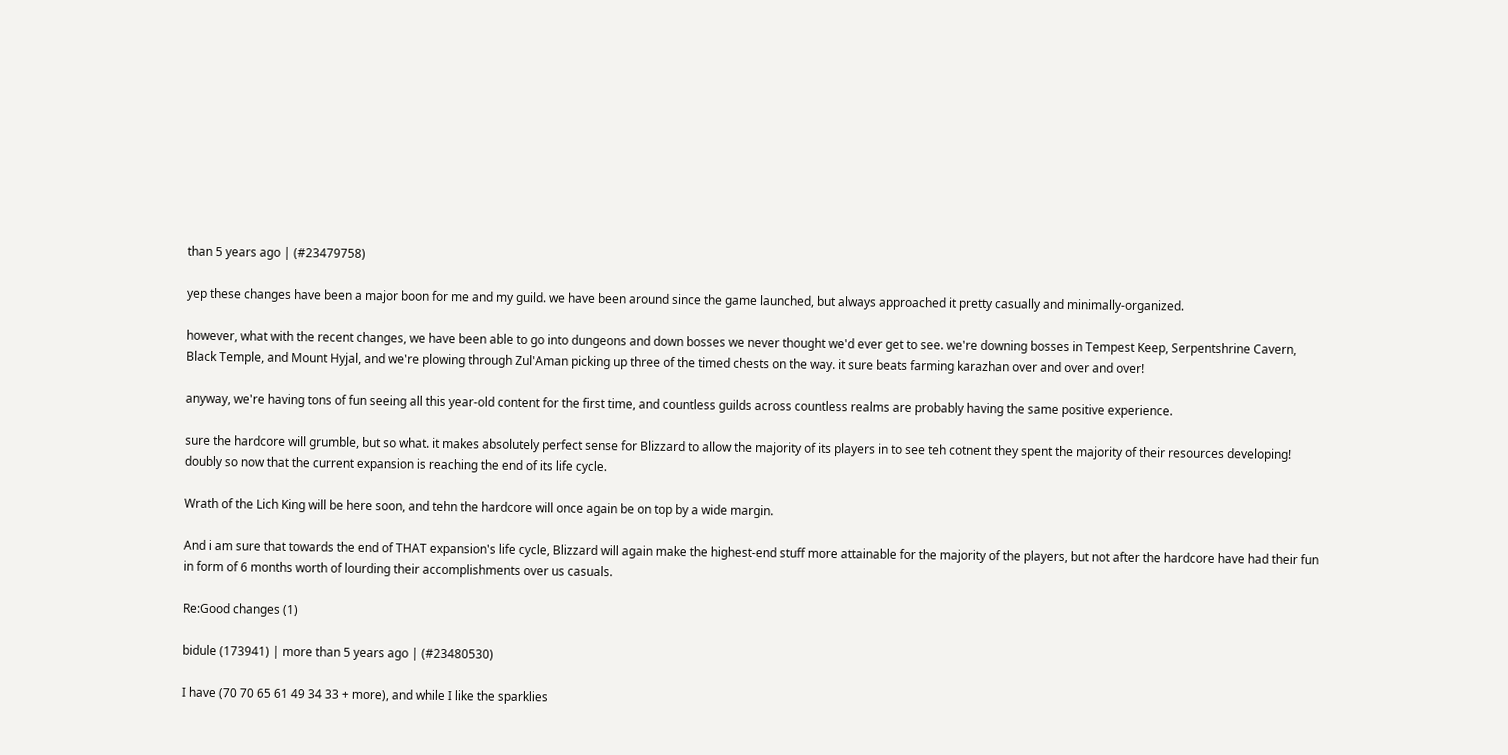than 5 years ago | (#23479758)

yep these changes have been a major boon for me and my guild. we have been around since the game launched, but always approached it pretty casually and minimally-organized.

however, what with the recent changes, we have been able to go into dungeons and down bosses we never thought we'd ever get to see. we're downing bosses in Tempest Keep, Serpentshrine Cavern, Black Temple, and Mount Hyjal, and we're plowing through Zul'Aman picking up three of the timed chests on the way. it sure beats farming karazhan over and over and over!

anyway, we're having tons of fun seeing all this year-old content for the first time, and countless guilds across countless realms are probably having the same positive experience.

sure the hardcore will grumble, but so what. it makes absolutely perfect sense for Blizzard to allow the majority of its players in to see teh cotnent they spent the majority of their resources developing! doubly so now that the current expansion is reaching the end of its life cycle.

Wrath of the Lich King will be here soon, and tehn the hardcore will once again be on top by a wide margin.

And i am sure that towards the end of THAT expansion's life cycle, Blizzard will again make the highest-end stuff more attainable for the majority of the players, but not after the hardcore have had their fun in form of 6 months worth of lourding their accomplishments over us casuals.

Re:Good changes (1)

bidule (173941) | more than 5 years ago | (#23480530)

I have (70 70 65 61 49 34 33 + more), and while I like the sparklies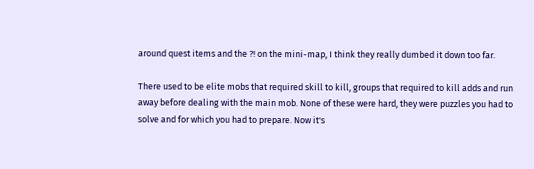around quest items and the ?! on the mini-map, I think they really dumbed it down too far.

There used to be elite mobs that required skill to kill, groups that required to kill adds and run away before dealing with the main mob. None of these were hard, they were puzzles you had to solve and for which you had to prepare. Now it's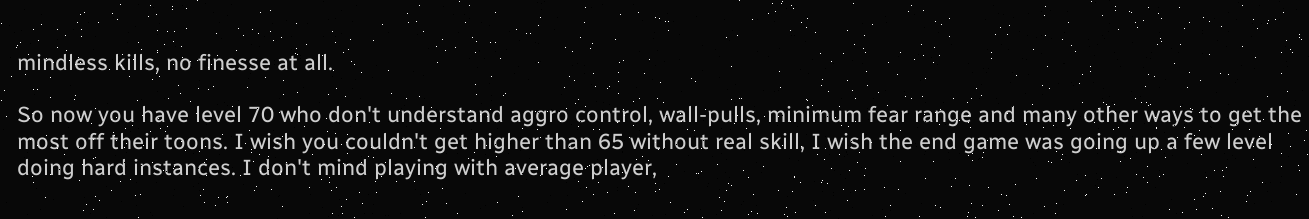mindless kills, no finesse at all.

So now you have level 70 who don't understand aggro control, wall-pulls, minimum fear range and many other ways to get the most off their toons. I wish you couldn't get higher than 65 without real skill, I wish the end game was going up a few level doing hard instances. I don't mind playing with average player,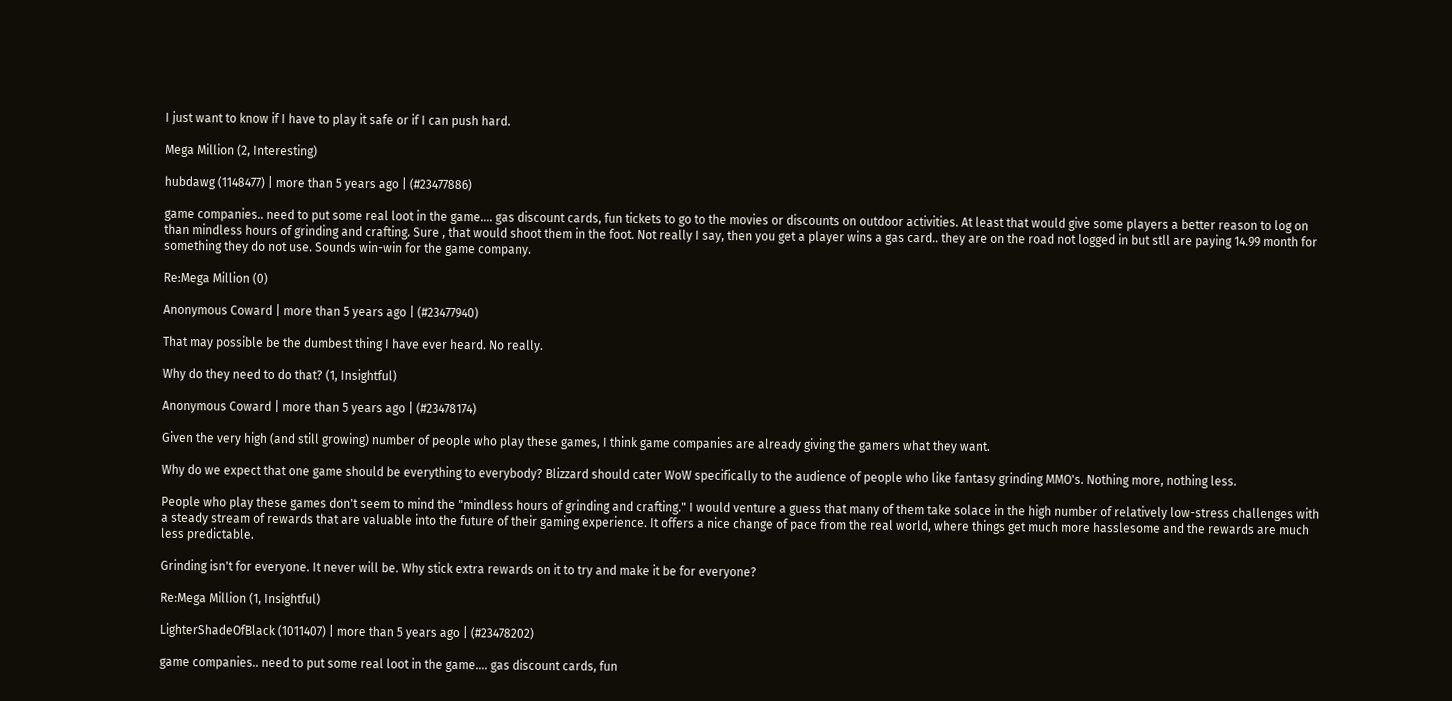I just want to know if I have to play it safe or if I can push hard.

Mega Million (2, Interesting)

hubdawg (1148477) | more than 5 years ago | (#23477886)

game companies.. need to put some real loot in the game.... gas discount cards, fun tickets to go to the movies or discounts on outdoor activities. At least that would give some players a better reason to log on than mindless hours of grinding and crafting. Sure , that would shoot them in the foot. Not really I say, then you get a player wins a gas card.. they are on the road not logged in but stll are paying 14.99 month for something they do not use. Sounds win-win for the game company.

Re:Mega Million (0)

Anonymous Coward | more than 5 years ago | (#23477940)

That may possible be the dumbest thing I have ever heard. No really.

Why do they need to do that? (1, Insightful)

Anonymous Coward | more than 5 years ago | (#23478174)

Given the very high (and still growing) number of people who play these games, I think game companies are already giving the gamers what they want.

Why do we expect that one game should be everything to everybody? Blizzard should cater WoW specifically to the audience of people who like fantasy grinding MMO's. Nothing more, nothing less.

People who play these games don't seem to mind the "mindless hours of grinding and crafting." I would venture a guess that many of them take solace in the high number of relatively low-stress challenges with a steady stream of rewards that are valuable into the future of their gaming experience. It offers a nice change of pace from the real world, where things get much more hasslesome and the rewards are much less predictable.

Grinding isn't for everyone. It never will be. Why stick extra rewards on it to try and make it be for everyone?

Re:Mega Million (1, Insightful)

LighterShadeOfBlack (1011407) | more than 5 years ago | (#23478202)

game companies.. need to put some real loot in the game.... gas discount cards, fun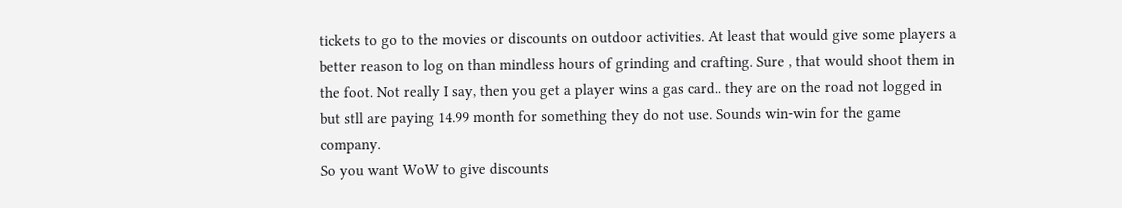tickets to go to the movies or discounts on outdoor activities. At least that would give some players a better reason to log on than mindless hours of grinding and crafting. Sure , that would shoot them in the foot. Not really I say, then you get a player wins a gas card.. they are on the road not logged in but stll are paying 14.99 month for something they do not use. Sounds win-win for the game company.
So you want WoW to give discounts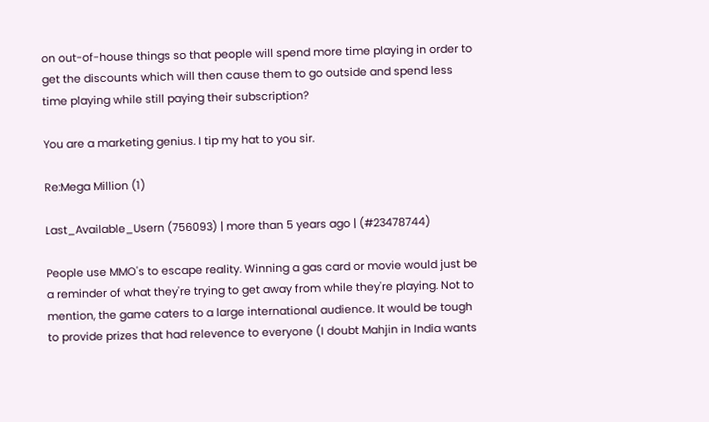on out-of-house things so that people will spend more time playing in order to get the discounts which will then cause them to go outside and spend less time playing while still paying their subscription?

You are a marketing genius. I tip my hat to you sir.

Re:Mega Million (1)

Last_Available_Usern (756093) | more than 5 years ago | (#23478744)

People use MMO's to escape reality. Winning a gas card or movie would just be a reminder of what they're trying to get away from while they're playing. Not to mention, the game caters to a large international audience. It would be tough to provide prizes that had relevence to everyone (I doubt Mahjin in India wants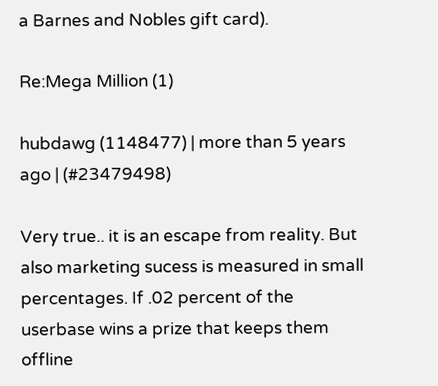a Barnes and Nobles gift card).

Re:Mega Million (1)

hubdawg (1148477) | more than 5 years ago | (#23479498)

Very true.. it is an escape from reality. But also marketing sucess is measured in small percentages. If .02 percent of the userbase wins a prize that keeps them offline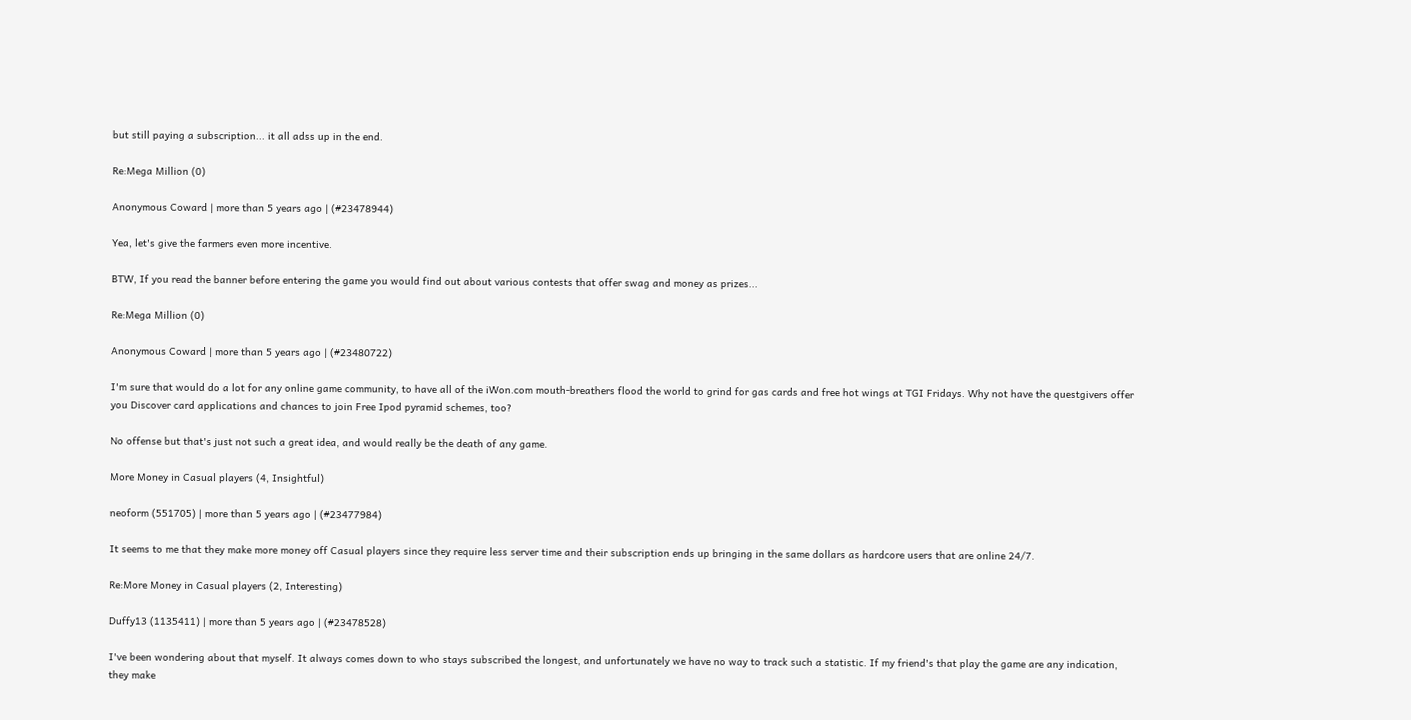but still paying a subscription... it all adss up in the end.

Re:Mega Million (0)

Anonymous Coward | more than 5 years ago | (#23478944)

Yea, let's give the farmers even more incentive.

BTW, If you read the banner before entering the game you would find out about various contests that offer swag and money as prizes...

Re:Mega Million (0)

Anonymous Coward | more than 5 years ago | (#23480722)

I'm sure that would do a lot for any online game community, to have all of the iWon.com mouth-breathers flood the world to grind for gas cards and free hot wings at TGI Fridays. Why not have the questgivers offer you Discover card applications and chances to join Free Ipod pyramid schemes, too?

No offense but that's just not such a great idea, and would really be the death of any game.

More Money in Casual players (4, Insightful)

neoform (551705) | more than 5 years ago | (#23477984)

It seems to me that they make more money off Casual players since they require less server time and their subscription ends up bringing in the same dollars as hardcore users that are online 24/7.

Re:More Money in Casual players (2, Interesting)

Duffy13 (1135411) | more than 5 years ago | (#23478528)

I've been wondering about that myself. It always comes down to who stays subscribed the longest, and unfortunately we have no way to track such a statistic. If my friend's that play the game are any indication, they make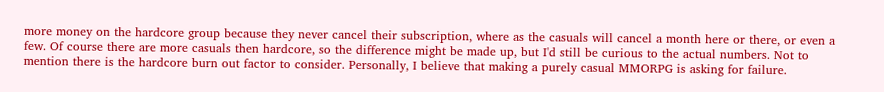more money on the hardcore group because they never cancel their subscription, where as the casuals will cancel a month here or there, or even a few. Of course there are more casuals then hardcore, so the difference might be made up, but I'd still be curious to the actual numbers. Not to mention there is the hardcore burn out factor to consider. Personally, I believe that making a purely casual MMORPG is asking for failure.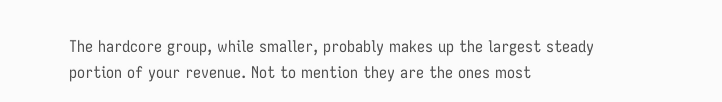The hardcore group, while smaller, probably makes up the largest steady portion of your revenue. Not to mention they are the ones most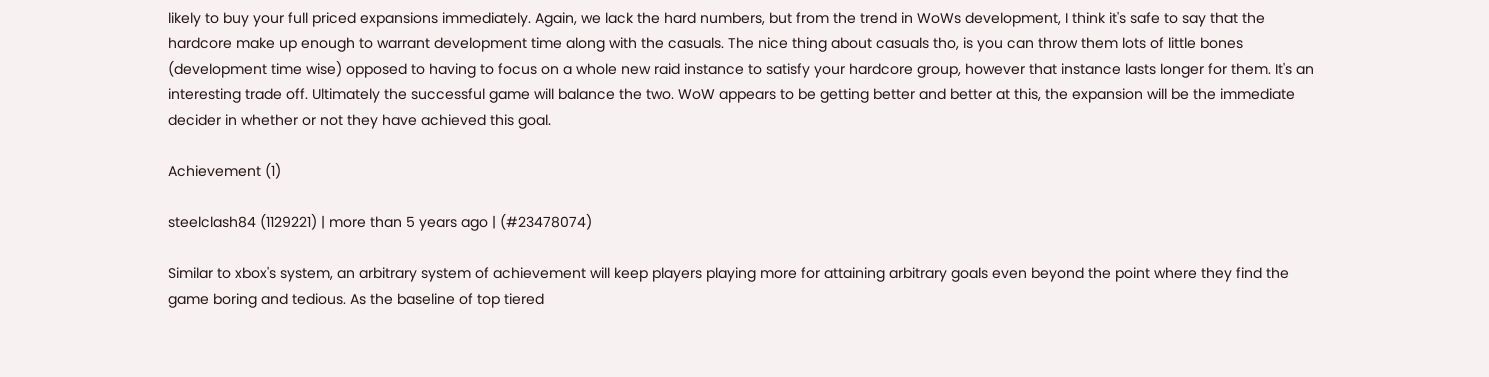likely to buy your full priced expansions immediately. Again, we lack the hard numbers, but from the trend in WoWs development, I think it's safe to say that the hardcore make up enough to warrant development time along with the casuals. The nice thing about casuals tho, is you can throw them lots of little bones (development time wise) opposed to having to focus on a whole new raid instance to satisfy your hardcore group, however that instance lasts longer for them. It's an interesting trade off. Ultimately the successful game will balance the two. WoW appears to be getting better and better at this, the expansion will be the immediate decider in whether or not they have achieved this goal.

Achievement (1)

steelclash84 (1129221) | more than 5 years ago | (#23478074)

Similar to xbox's system, an arbitrary system of achievement will keep players playing more for attaining arbitrary goals even beyond the point where they find the game boring and tedious. As the baseline of top tiered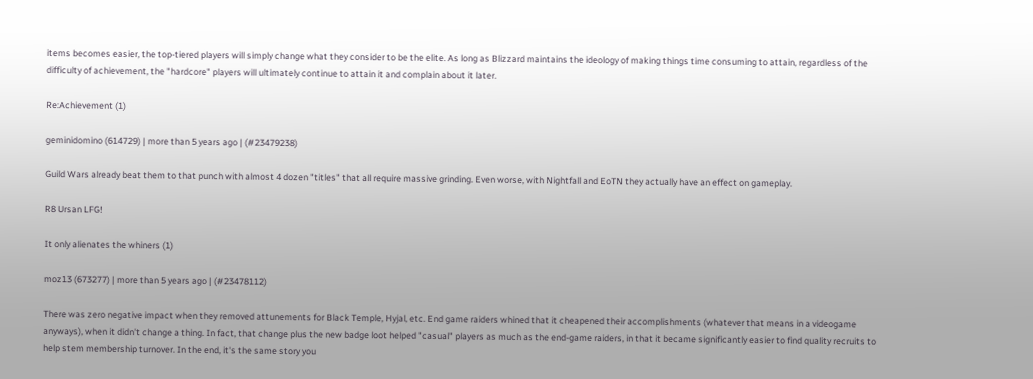items becomes easier, the top-tiered players will simply change what they consider to be the elite. As long as Blizzard maintains the ideology of making things time consuming to attain, regardless of the difficulty of achievement, the "hardcore" players will ultimately continue to attain it and complain about it later.

Re:Achievement (1)

geminidomino (614729) | more than 5 years ago | (#23479238)

Guild Wars already beat them to that punch with almost 4 dozen "titles" that all require massive grinding. Even worse, with Nightfall and EoTN they actually have an effect on gameplay.

R8 Ursan LFG!

It only alienates the whiners (1)

moz13 (673277) | more than 5 years ago | (#23478112)

There was zero negative impact when they removed attunements for Black Temple, Hyjal, etc. End game raiders whined that it cheapened their accomplishments (whatever that means in a videogame anyways), when it didn't change a thing. In fact, that change plus the new badge loot helped "casual" players as much as the end-game raiders, in that it became significantly easier to find quality recruits to help stem membership turnover. In the end, it's the same story you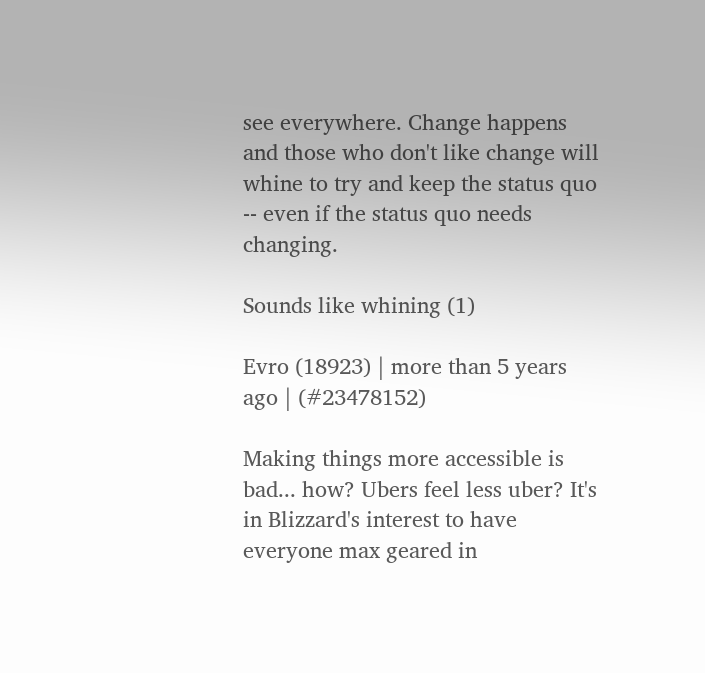see everywhere. Change happens and those who don't like change will whine to try and keep the status quo -- even if the status quo needs changing.

Sounds like whining (1)

Evro (18923) | more than 5 years ago | (#23478152)

Making things more accessible is bad... how? Ubers feel less uber? It's in Blizzard's interest to have everyone max geared in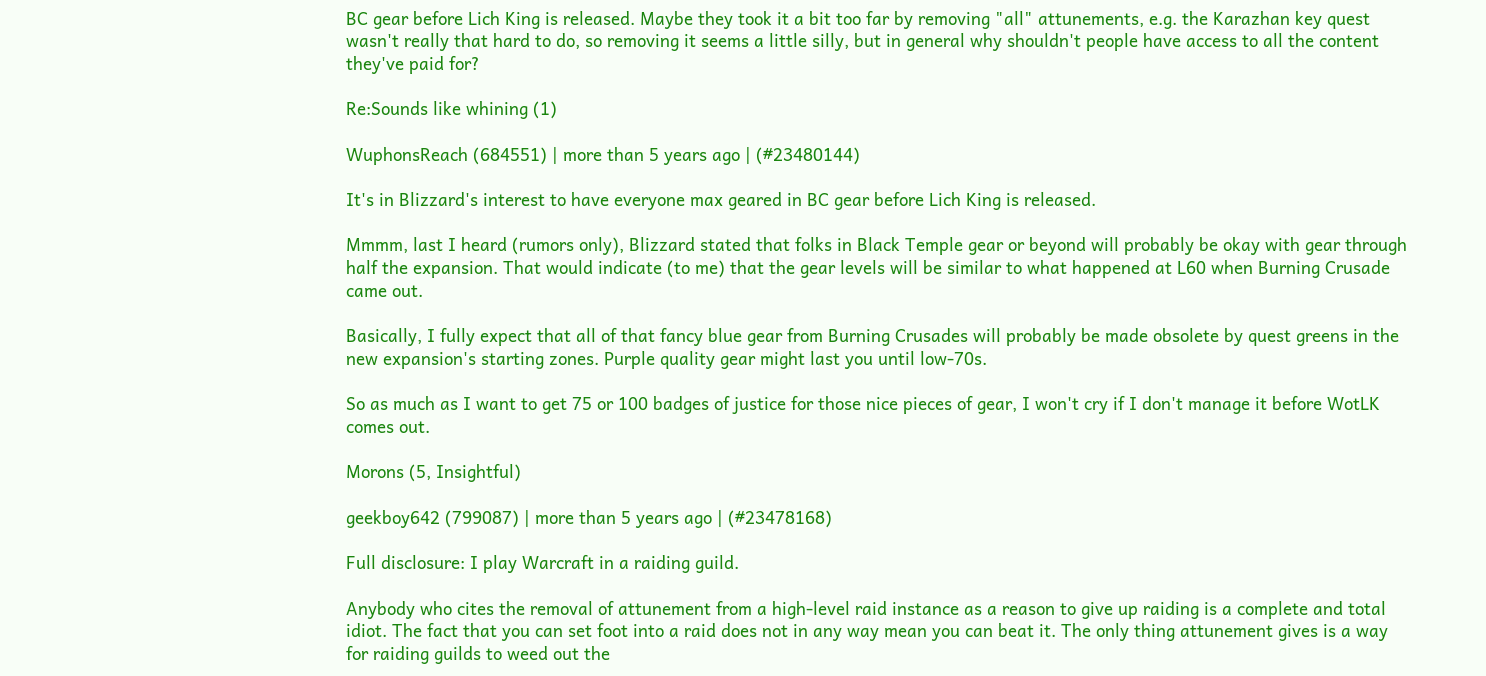BC gear before Lich King is released. Maybe they took it a bit too far by removing "all" attunements, e.g. the Karazhan key quest wasn't really that hard to do, so removing it seems a little silly, but in general why shouldn't people have access to all the content they've paid for?

Re:Sounds like whining (1)

WuphonsReach (684551) | more than 5 years ago | (#23480144)

It's in Blizzard's interest to have everyone max geared in BC gear before Lich King is released.

Mmmm, last I heard (rumors only), Blizzard stated that folks in Black Temple gear or beyond will probably be okay with gear through half the expansion. That would indicate (to me) that the gear levels will be similar to what happened at L60 when Burning Crusade came out.

Basically, I fully expect that all of that fancy blue gear from Burning Crusades will probably be made obsolete by quest greens in the new expansion's starting zones. Purple quality gear might last you until low-70s.

So as much as I want to get 75 or 100 badges of justice for those nice pieces of gear, I won't cry if I don't manage it before WotLK comes out.

Morons (5, Insightful)

geekboy642 (799087) | more than 5 years ago | (#23478168)

Full disclosure: I play Warcraft in a raiding guild.

Anybody who cites the removal of attunement from a high-level raid instance as a reason to give up raiding is a complete and total idiot. The fact that you can set foot into a raid does not in any way mean you can beat it. The only thing attunement gives is a way for raiding guilds to weed out the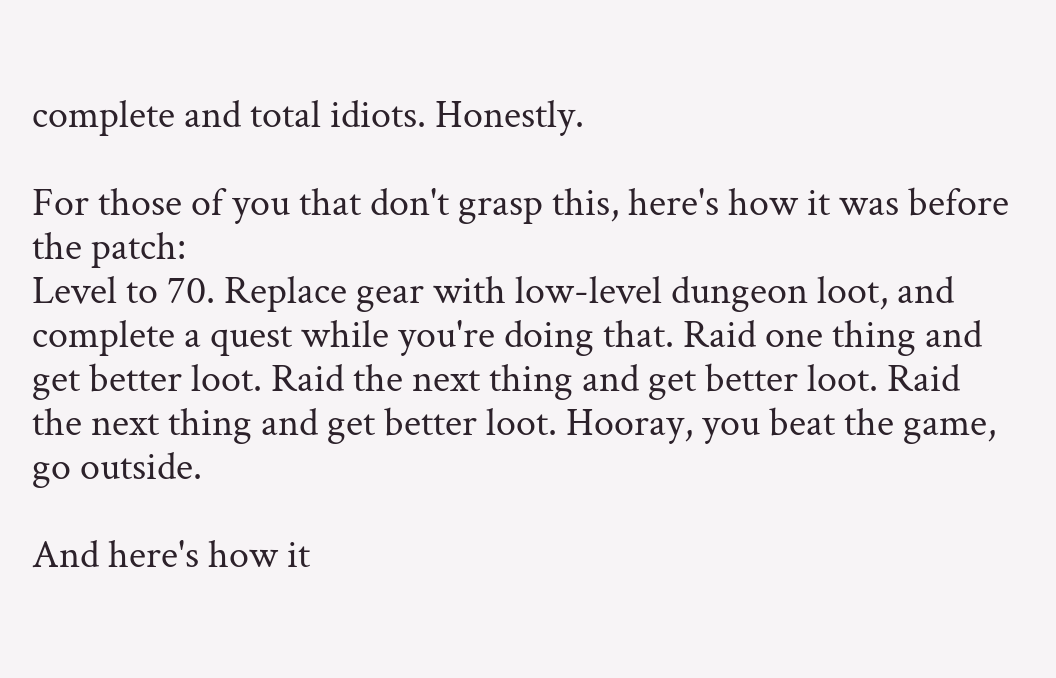complete and total idiots. Honestly.

For those of you that don't grasp this, here's how it was before the patch:
Level to 70. Replace gear with low-level dungeon loot, and complete a quest while you're doing that. Raid one thing and get better loot. Raid the next thing and get better loot. Raid the next thing and get better loot. Hooray, you beat the game, go outside.

And here's how it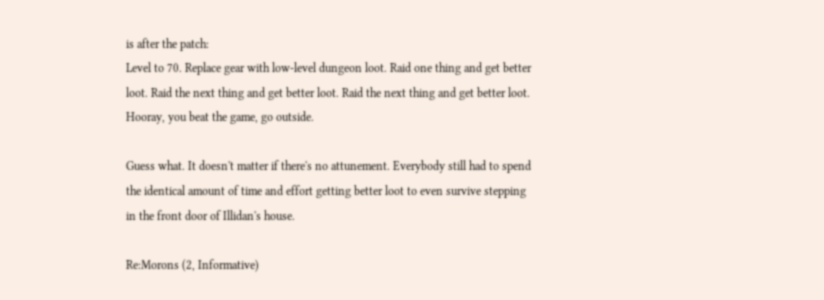is after the patch:
Level to 70. Replace gear with low-level dungeon loot. Raid one thing and get better loot. Raid the next thing and get better loot. Raid the next thing and get better loot. Hooray, you beat the game, go outside.

Guess what. It doesn't matter if there's no attunement. Everybody still had to spend the identical amount of time and effort getting better loot to even survive stepping in the front door of Illidan's house.

Re:Morons (2, Informative)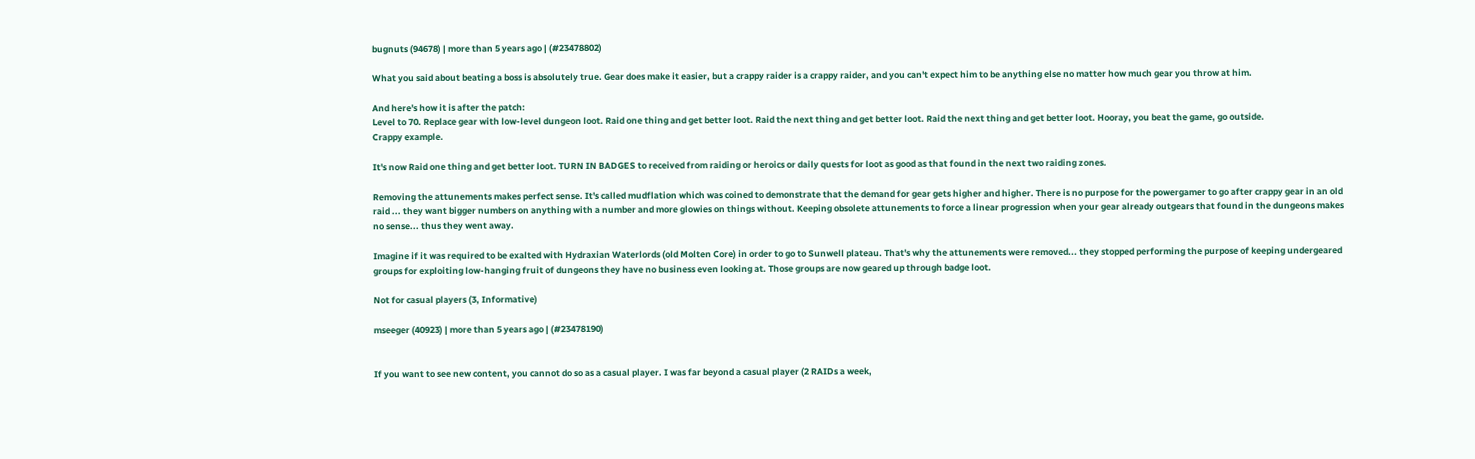bugnuts (94678) | more than 5 years ago | (#23478802)

What you said about beating a boss is absolutely true. Gear does make it easier, but a crappy raider is a crappy raider, and you can't expect him to be anything else no matter how much gear you throw at him.

And here's how it is after the patch:
Level to 70. Replace gear with low-level dungeon loot. Raid one thing and get better loot. Raid the next thing and get better loot. Raid the next thing and get better loot. Hooray, you beat the game, go outside.
Crappy example.

It's now Raid one thing and get better loot. TURN IN BADGES to received from raiding or heroics or daily quests for loot as good as that found in the next two raiding zones.

Removing the attunements makes perfect sense. It's called mudflation which was coined to demonstrate that the demand for gear gets higher and higher. There is no purpose for the powergamer to go after crappy gear in an old raid ... they want bigger numbers on anything with a number and more glowies on things without. Keeping obsolete attunements to force a linear progression when your gear already outgears that found in the dungeons makes no sense... thus they went away.

Imagine if it was required to be exalted with Hydraxian Waterlords (old Molten Core) in order to go to Sunwell plateau. That's why the attunements were removed... they stopped performing the purpose of keeping undergeared groups for exploiting low-hanging fruit of dungeons they have no business even looking at. Those groups are now geared up through badge loot.

Not for casual players (3, Informative)

mseeger (40923) | more than 5 years ago | (#23478190)


If you want to see new content, you cannot do so as a casual player. I was far beyond a casual player (2 RAIDs a week,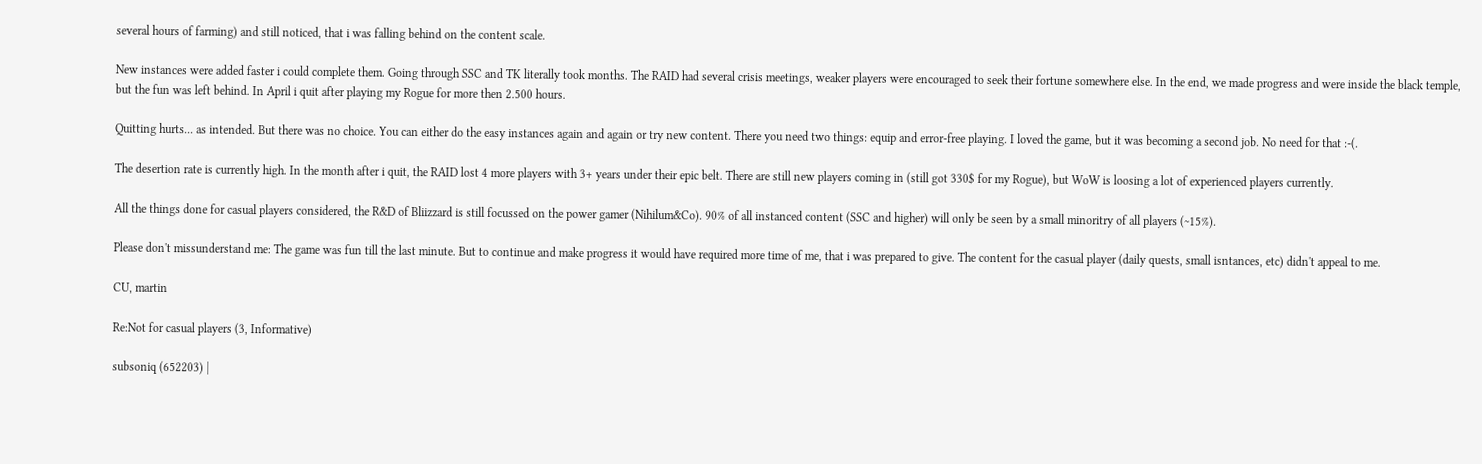several hours of farming) and still noticed, that i was falling behind on the content scale.

New instances were added faster i could complete them. Going through SSC and TK literally took months. The RAID had several crisis meetings, weaker players were encouraged to seek their fortune somewhere else. In the end, we made progress and were inside the black temple, but the fun was left behind. In April i quit after playing my Rogue for more then 2.500 hours.

Quitting hurts... as intended. But there was no choice. You can either do the easy instances again and again or try new content. There you need two things: equip and error-free playing. I loved the game, but it was becoming a second job. No need for that :-(.

The desertion rate is currently high. In the month after i quit, the RAID lost 4 more players with 3+ years under their epic belt. There are still new players coming in (still got 330$ for my Rogue), but WoW is loosing a lot of experienced players currently.

All the things done for casual players considered, the R&D of Bliizzard is still focussed on the power gamer (Nihilum&Co). 90% of all instanced content (SSC and higher) will only be seen by a small minoritry of all players (~15%).

Please don't missunderstand me: The game was fun till the last minute. But to continue and make progress it would have required more time of me, that i was prepared to give. The content for the casual player (daily quests, small isntances, etc) didn't appeal to me.

CU, martin

Re:Not for casual players (3, Informative)

subsoniq (652203) |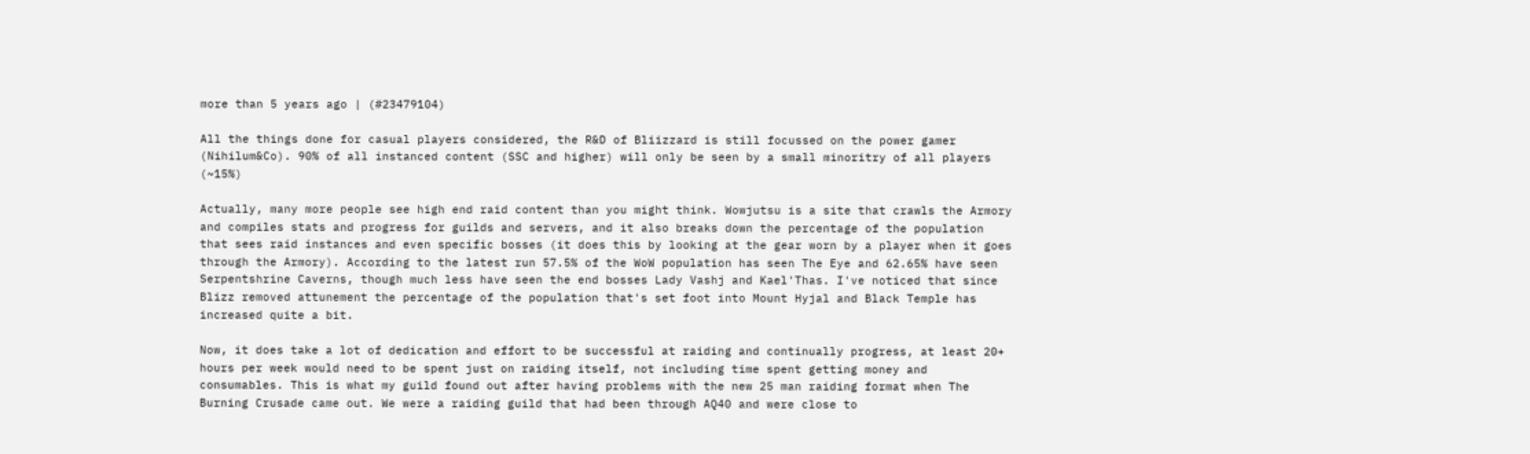more than 5 years ago | (#23479104)

All the things done for casual players considered, the R&D of Bliizzard is still focussed on the power gamer (Nihilum&Co). 90% of all instanced content (SSC and higher) will only be seen by a small minoritry of all players (~15%)

Actually, many more people see high end raid content than you might think. Wowjutsu is a site that crawls the Armory and compiles stats and progress for guilds and servers, and it also breaks down the percentage of the population that sees raid instances and even specific bosses (it does this by looking at the gear worn by a player when it goes through the Armory). According to the latest run 57.5% of the WoW population has seen The Eye and 62.65% have seen Serpentshrine Caverns, though much less have seen the end bosses Lady Vashj and Kael'Thas. I've noticed that since Blizz removed attunement the percentage of the population that's set foot into Mount Hyjal and Black Temple has increased quite a bit.

Now, it does take a lot of dedication and effort to be successful at raiding and continually progress, at least 20+ hours per week would need to be spent just on raiding itself, not including time spent getting money and consumables. This is what my guild found out after having problems with the new 25 man raiding format when The Burning Crusade came out. We were a raiding guild that had been through AQ40 and were close to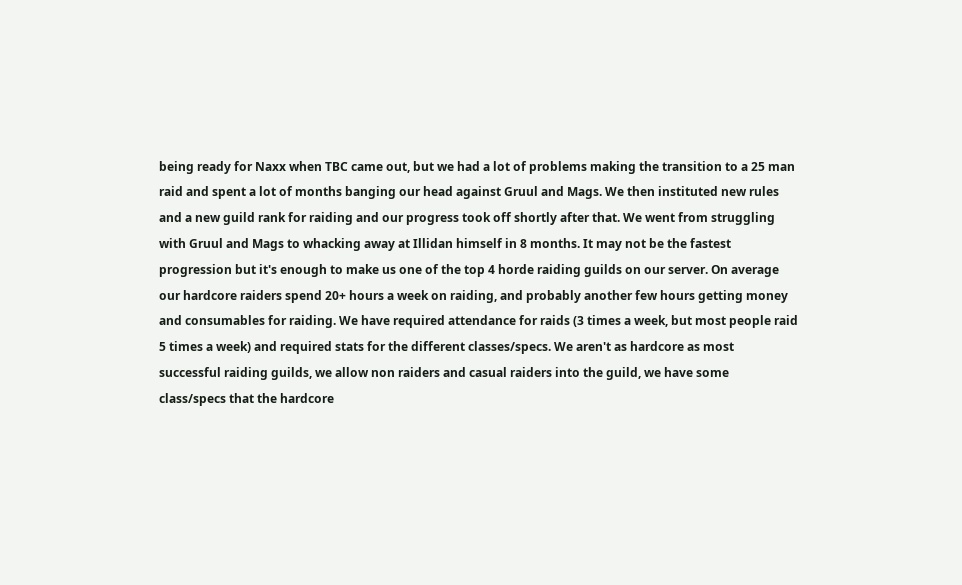being ready for Naxx when TBC came out, but we had a lot of problems making the transition to a 25 man raid and spent a lot of months banging our head against Gruul and Mags. We then instituted new rules and a new guild rank for raiding and our progress took off shortly after that. We went from struggling with Gruul and Mags to whacking away at Illidan himself in 8 months. It may not be the fastest progression but it's enough to make us one of the top 4 horde raiding guilds on our server. On average our hardcore raiders spend 20+ hours a week on raiding, and probably another few hours getting money and consumables for raiding. We have required attendance for raids (3 times a week, but most people raid 5 times a week) and required stats for the different classes/specs. We aren't as hardcore as most successful raiding guilds, we allow non raiders and casual raiders into the guild, we have some class/specs that the hardcore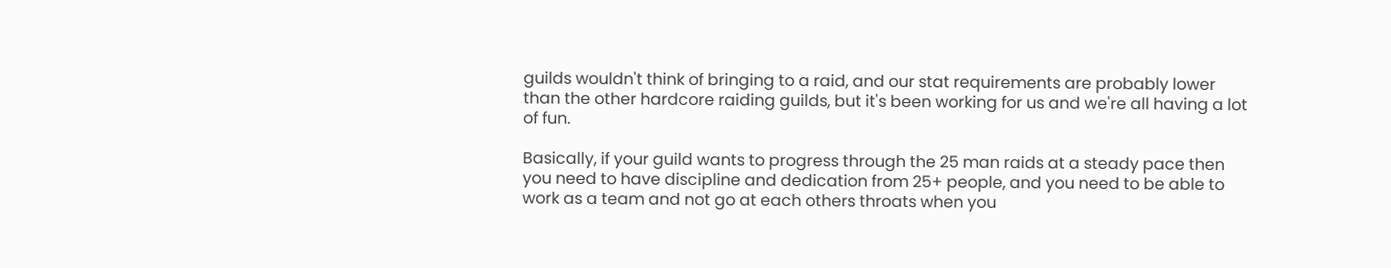guilds wouldn't think of bringing to a raid, and our stat requirements are probably lower than the other hardcore raiding guilds, but it's been working for us and we're all having a lot of fun.

Basically, if your guild wants to progress through the 25 man raids at a steady pace then you need to have discipline and dedication from 25+ people, and you need to be able to work as a team and not go at each others throats when you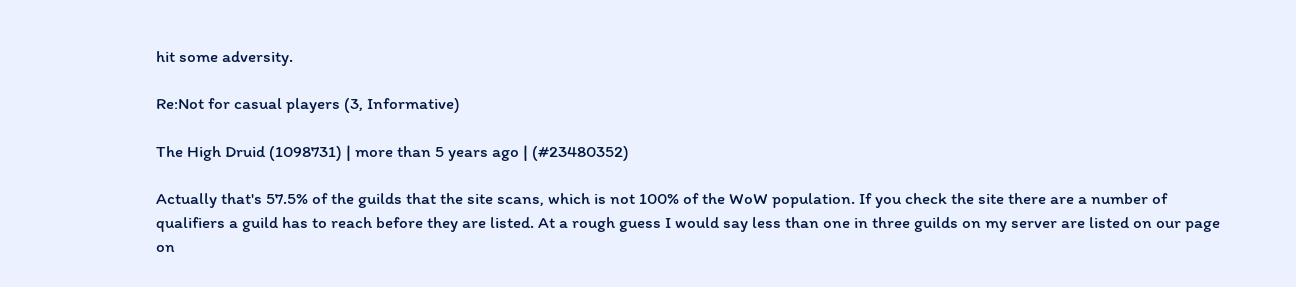hit some adversity.

Re:Not for casual players (3, Informative)

The High Druid (1098731) | more than 5 years ago | (#23480352)

Actually that's 57.5% of the guilds that the site scans, which is not 100% of the WoW population. If you check the site there are a number of qualifiers a guild has to reach before they are listed. At a rough guess I would say less than one in three guilds on my server are listed on our page on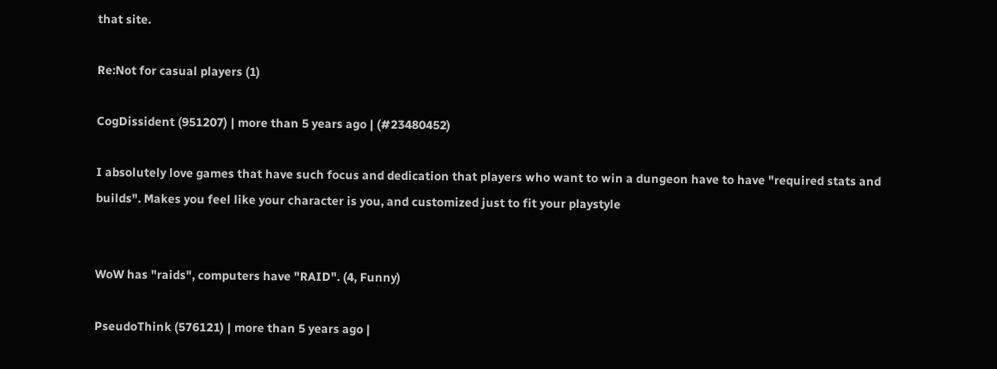that site.

Re:Not for casual players (1)

CogDissident (951207) | more than 5 years ago | (#23480452)

I absolutely love games that have such focus and dedication that players who want to win a dungeon have to have "required stats and builds". Makes you feel like your character is you, and customized just to fit your playstyle


WoW has "raids", computers have "RAID". (4, Funny)

PseudoThink (576121) | more than 5 years ago |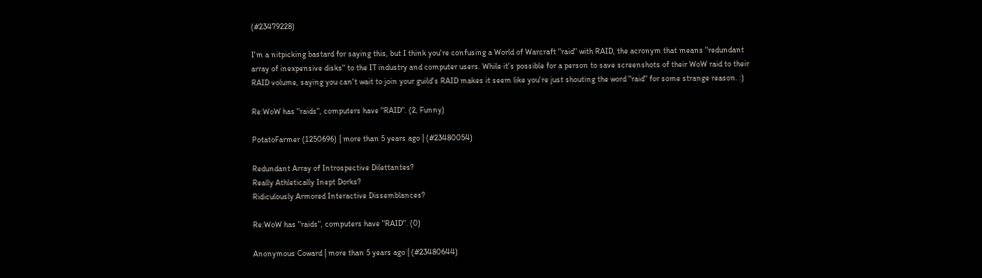(#23479228)

I'm a nitpicking bastard for saying this, but I think you're confusing a World of Warcraft "raid" with RAID, the acronym that means "redundant array of inexpensive disks" to the IT industry and computer users. While it's possible for a person to save screenshots of their WoW raid to their RAID volume, saying you can't wait to join your guild's RAID makes it seem like you're just shouting the word "raid" for some strange reason. :)

Re:WoW has "raids", computers have "RAID". (2, Funny)

PotatoFarmer (1250696) | more than 5 years ago | (#23480054)

Redundant Array of Introspective Dilettantes?
Really Athletically Inept Dorks?
Ridiculously Armored Interactive Dissemblances?

Re:WoW has "raids", computers have "RAID". (0)

Anonymous Coward | more than 5 years ago | (#23480644)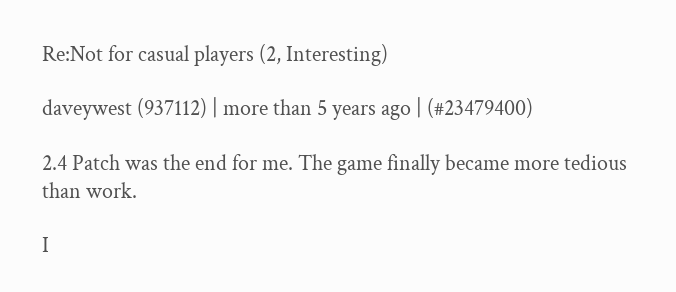Re:Not for casual players (2, Interesting)

daveywest (937112) | more than 5 years ago | (#23479400)

2.4 Patch was the end for me. The game finally became more tedious than work.

I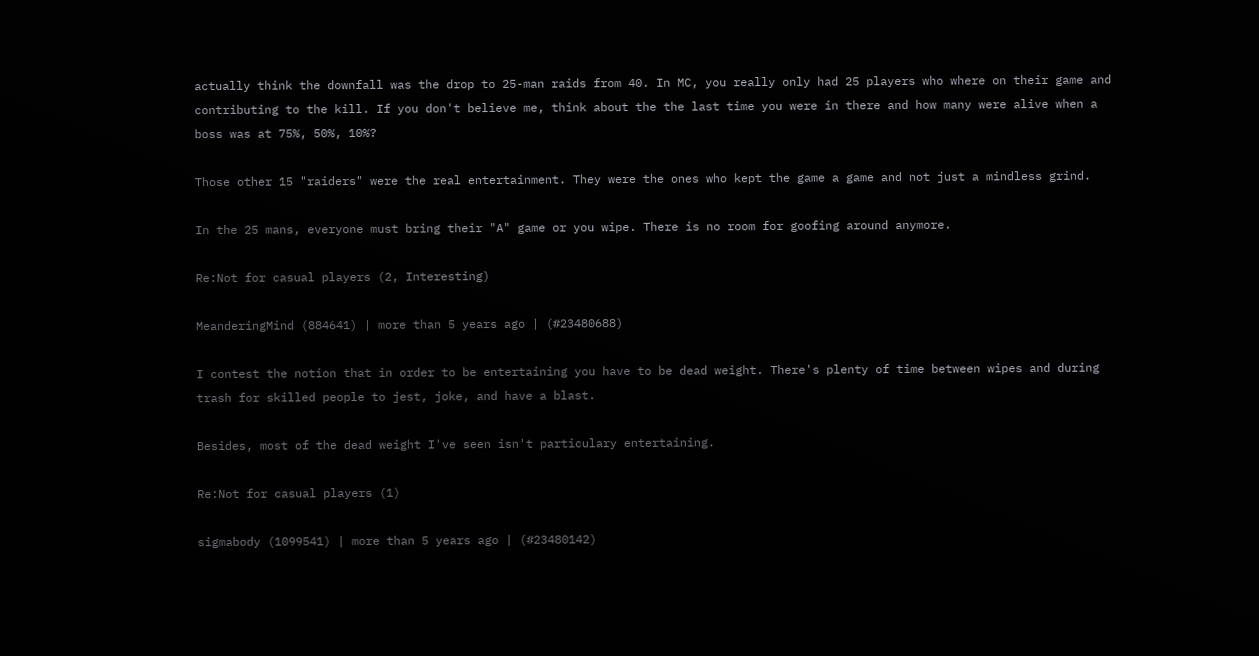actually think the downfall was the drop to 25-man raids from 40. In MC, you really only had 25 players who where on their game and contributing to the kill. If you don't believe me, think about the the last time you were in there and how many were alive when a boss was at 75%, 50%, 10%?

Those other 15 "raiders" were the real entertainment. They were the ones who kept the game a game and not just a mindless grind.

In the 25 mans, everyone must bring their "A" game or you wipe. There is no room for goofing around anymore.

Re:Not for casual players (2, Interesting)

MeanderingMind (884641) | more than 5 years ago | (#23480688)

I contest the notion that in order to be entertaining you have to be dead weight. There's plenty of time between wipes and during trash for skilled people to jest, joke, and have a blast.

Besides, most of the dead weight I've seen isn't particulary entertaining.

Re:Not for casual players (1)

sigmabody (1099541) | more than 5 years ago | (#23480142)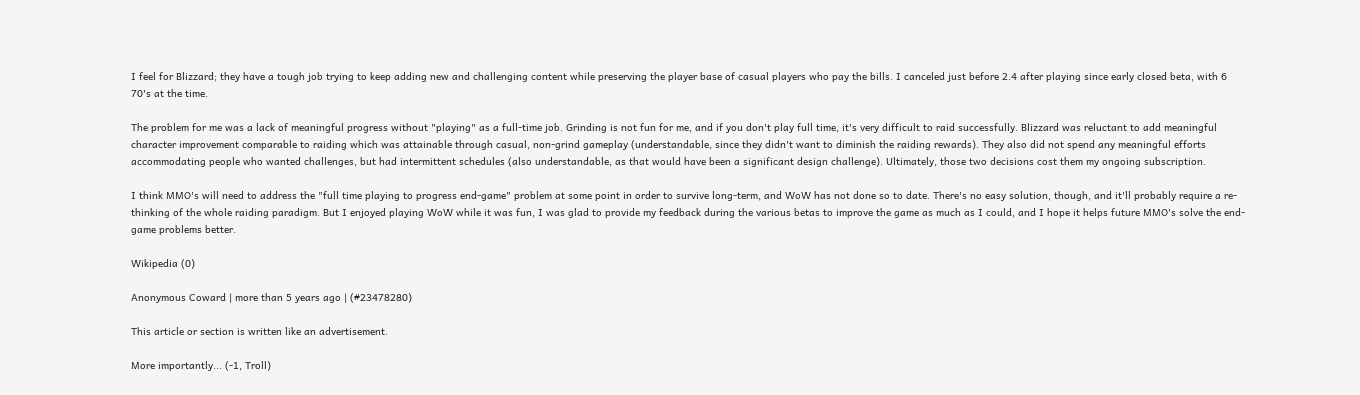I feel for Blizzard; they have a tough job trying to keep adding new and challenging content while preserving the player base of casual players who pay the bills. I canceled just before 2.4 after playing since early closed beta, with 6 70's at the time.

The problem for me was a lack of meaningful progress without "playing" as a full-time job. Grinding is not fun for me, and if you don't play full time, it's very difficult to raid successfully. Blizzard was reluctant to add meaningful character improvement comparable to raiding which was attainable through casual, non-grind gameplay (understandable, since they didn't want to diminish the raiding rewards). They also did not spend any meaningful efforts accommodating people who wanted challenges, but had intermittent schedules (also understandable, as that would have been a significant design challenge). Ultimately, those two decisions cost them my ongoing subscription.

I think MMO's will need to address the "full time playing to progress end-game" problem at some point in order to survive long-term, and WoW has not done so to date. There's no easy solution, though, and it'll probably require a re-thinking of the whole raiding paradigm. But I enjoyed playing WoW while it was fun, I was glad to provide my feedback during the various betas to improve the game as much as I could, and I hope it helps future MMO's solve the end-game problems better.

Wikipedia (0)

Anonymous Coward | more than 5 years ago | (#23478280)

This article or section is written like an advertisement.

More importantly... (-1, Troll)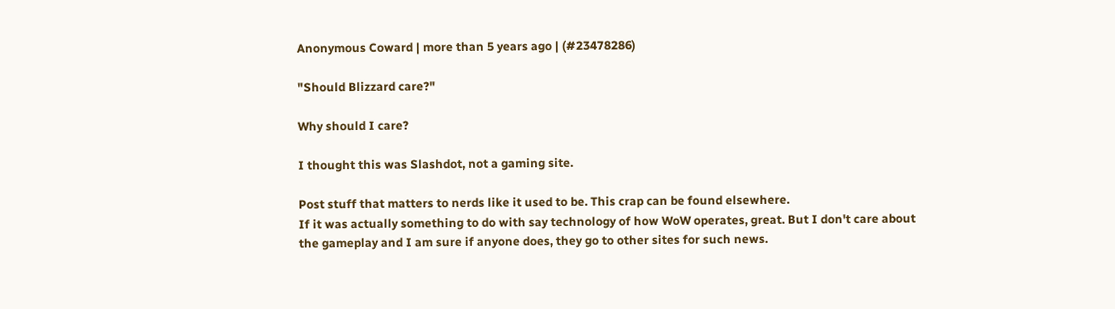Anonymous Coward | more than 5 years ago | (#23478286)

"Should Blizzard care?"

Why should I care?

I thought this was Slashdot, not a gaming site.

Post stuff that matters to nerds like it used to be. This crap can be found elsewhere.
If it was actually something to do with say technology of how WoW operates, great. But I don't care about
the gameplay and I am sure if anyone does, they go to other sites for such news.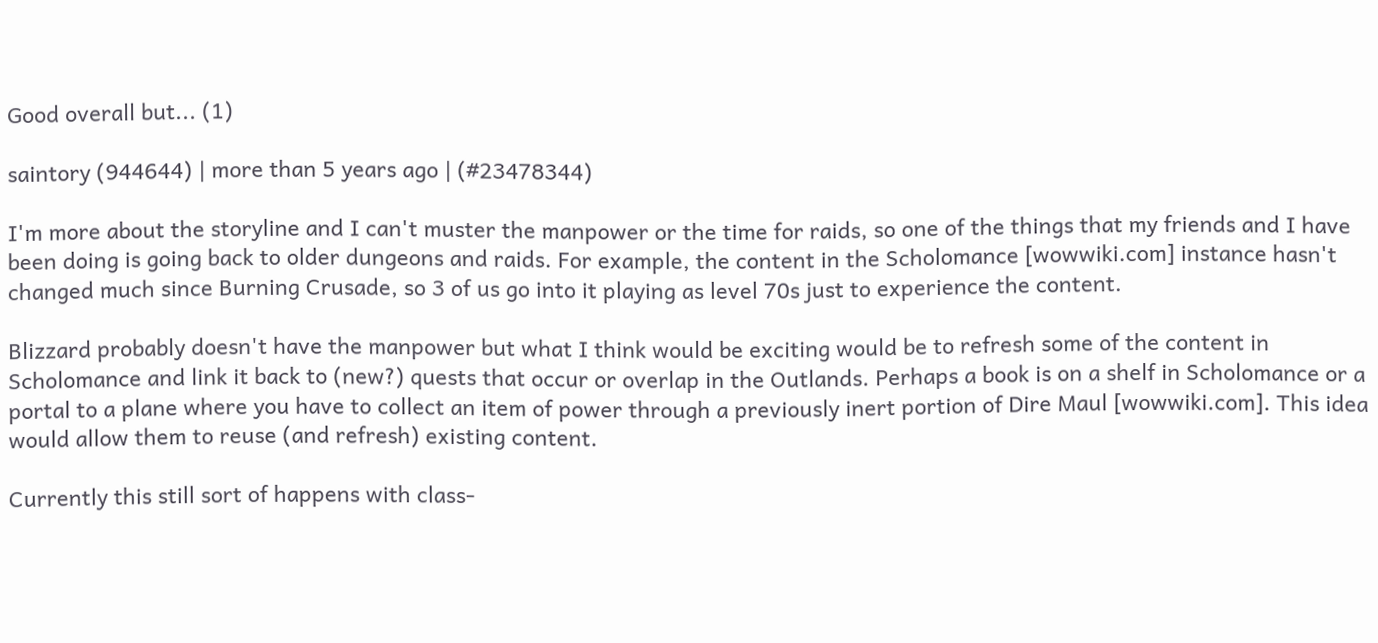Good overall but... (1)

saintory (944644) | more than 5 years ago | (#23478344)

I'm more about the storyline and I can't muster the manpower or the time for raids, so one of the things that my friends and I have been doing is going back to older dungeons and raids. For example, the content in the Scholomance [wowwiki.com] instance hasn't changed much since Burning Crusade, so 3 of us go into it playing as level 70s just to experience the content.

Blizzard probably doesn't have the manpower but what I think would be exciting would be to refresh some of the content in Scholomance and link it back to (new?) quests that occur or overlap in the Outlands. Perhaps a book is on a shelf in Scholomance or a portal to a plane where you have to collect an item of power through a previously inert portion of Dire Maul [wowwiki.com]. This idea would allow them to reuse (and refresh) existing content.

Currently this still sort of happens with class-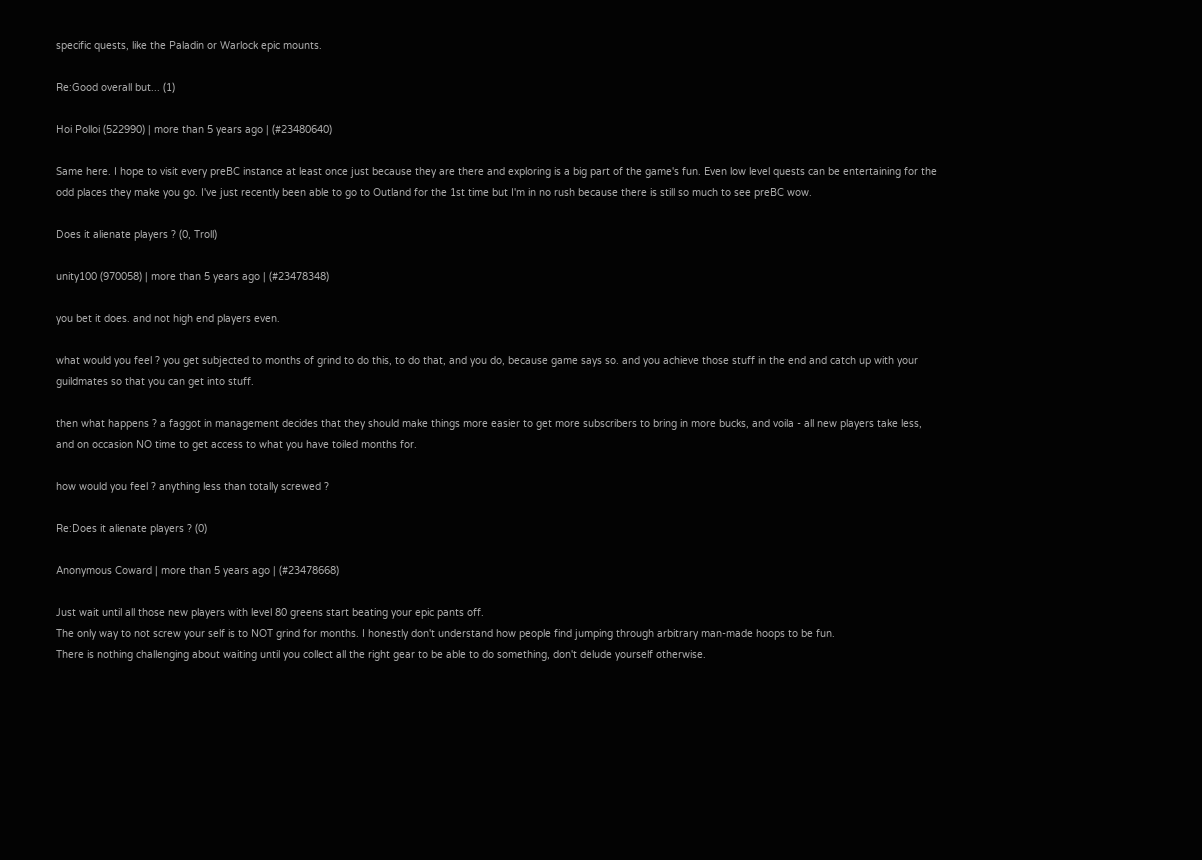specific quests, like the Paladin or Warlock epic mounts.

Re:Good overall but... (1)

Hoi Polloi (522990) | more than 5 years ago | (#23480640)

Same here. I hope to visit every preBC instance at least once just because they are there and exploring is a big part of the game's fun. Even low level quests can be entertaining for the odd places they make you go. I've just recently been able to go to Outland for the 1st time but I'm in no rush because there is still so much to see preBC wow.

Does it alienate players ? (0, Troll)

unity100 (970058) | more than 5 years ago | (#23478348)

you bet it does. and not high end players even.

what would you feel ? you get subjected to months of grind to do this, to do that, and you do, because game says so. and you achieve those stuff in the end and catch up with your guildmates so that you can get into stuff.

then what happens ? a faggot in management decides that they should make things more easier to get more subscribers to bring in more bucks, and voila - all new players take less, and on occasion NO time to get access to what you have toiled months for.

how would you feel ? anything less than totally screwed ?

Re:Does it alienate players ? (0)

Anonymous Coward | more than 5 years ago | (#23478668)

Just wait until all those new players with level 80 greens start beating your epic pants off.
The only way to not screw your self is to NOT grind for months. I honestly don't understand how people find jumping through arbitrary man-made hoops to be fun.
There is nothing challenging about waiting until you collect all the right gear to be able to do something, don't delude yourself otherwise.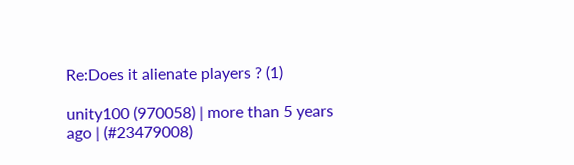Re:Does it alienate players ? (1)

unity100 (970058) | more than 5 years ago | (#23479008)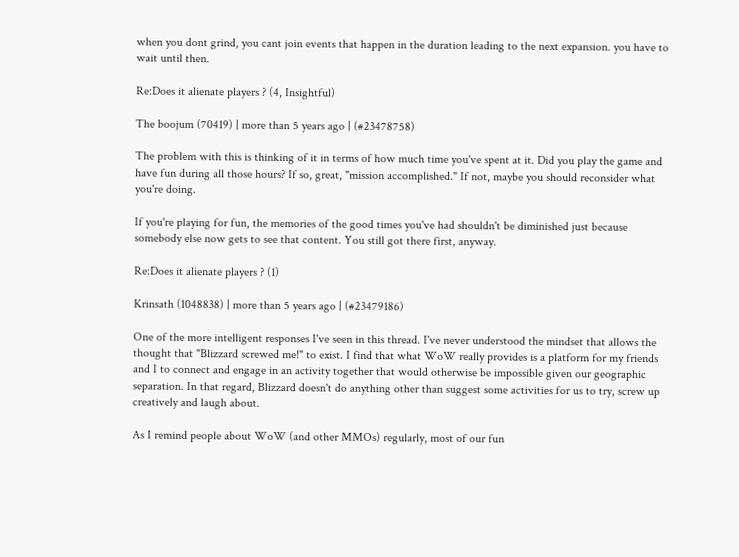when you dont grind, you cant join events that happen in the duration leading to the next expansion. you have to wait until then.

Re:Does it alienate players ? (4, Insightful)

The boojum (70419) | more than 5 years ago | (#23478758)

The problem with this is thinking of it in terms of how much time you've spent at it. Did you play the game and have fun during all those hours? If so, great, "mission accomplished." If not, maybe you should reconsider what you're doing.

If you're playing for fun, the memories of the good times you've had shouldn't be diminished just because somebody else now gets to see that content. You still got there first, anyway.

Re:Does it alienate players ? (1)

Krinsath (1048838) | more than 5 years ago | (#23479186)

One of the more intelligent responses I've seen in this thread. I've never understood the mindset that allows the thought that "Blizzard screwed me!" to exist. I find that what WoW really provides is a platform for my friends and I to connect and engage in an activity together that would otherwise be impossible given our geographic separation. In that regard, Blizzard doesn't do anything other than suggest some activities for us to try, screw up creatively and laugh about.

As I remind people about WoW (and other MMOs) regularly, most of our fun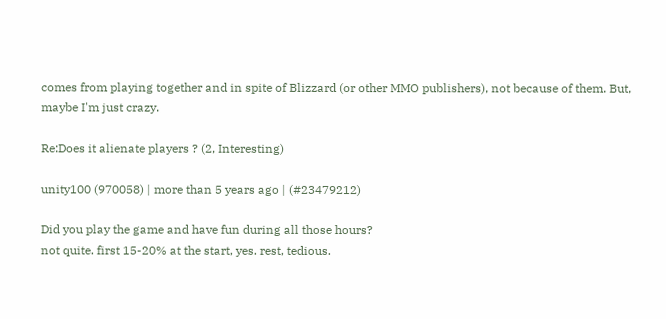comes from playing together and in spite of Blizzard (or other MMO publishers), not because of them. But, maybe I'm just crazy.

Re:Does it alienate players ? (2, Interesting)

unity100 (970058) | more than 5 years ago | (#23479212)

Did you play the game and have fun during all those hours?
not quite. first 15-20% at the start, yes. rest, tedious.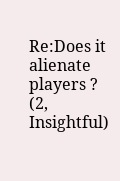Re:Does it alienate players ? (2, Insightful)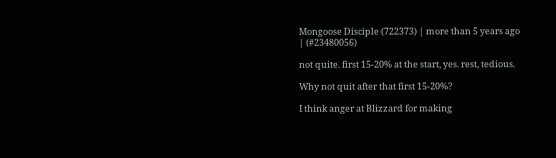Mongoose Disciple (722373) | more than 5 years ago | (#23480056)

not quite. first 15-20% at the start, yes. rest, tedious.

Why not quit after that first 15-20%?

I think anger at Blizzard for making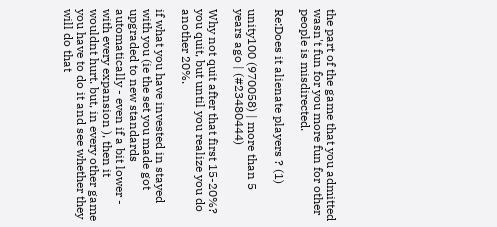the part of the game that you admitted wasn't fun for you more fun for other people is misdirected.

Re:Does it alienate players ? (1)

unity100 (970058) | more than 5 years ago | (#23480444)

Why not quit after that first 15-20%?
you quit, but until you realize you do another 20%.

if what you have invested in stayed with you (ie the set you made got upgraded to new standards automatically - even if a bit lower - with every expansion ), then it wouldnt hurt. but, in every other game you have to do it and see whether they will do that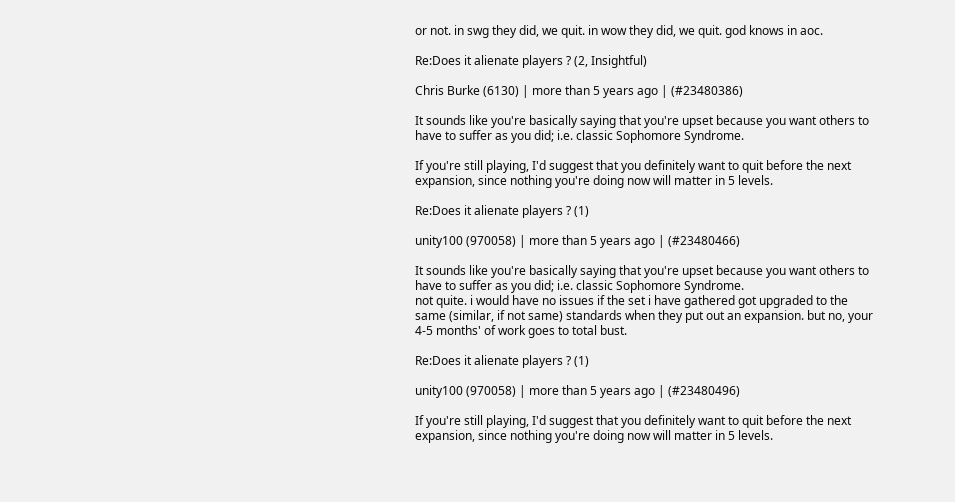or not. in swg they did, we quit. in wow they did, we quit. god knows in aoc.

Re:Does it alienate players ? (2, Insightful)

Chris Burke (6130) | more than 5 years ago | (#23480386)

It sounds like you're basically saying that you're upset because you want others to have to suffer as you did; i.e. classic Sophomore Syndrome.

If you're still playing, I'd suggest that you definitely want to quit before the next expansion, since nothing you're doing now will matter in 5 levels.

Re:Does it alienate players ? (1)

unity100 (970058) | more than 5 years ago | (#23480466)

It sounds like you're basically saying that you're upset because you want others to have to suffer as you did; i.e. classic Sophomore Syndrome.
not quite. i would have no issues if the set i have gathered got upgraded to the same (similar, if not same) standards when they put out an expansion. but no, your 4-5 months' of work goes to total bust.

Re:Does it alienate players ? (1)

unity100 (970058) | more than 5 years ago | (#23480496)

If you're still playing, I'd suggest that you definitely want to quit before the next expansion, since nothing you're doing now will matter in 5 levels.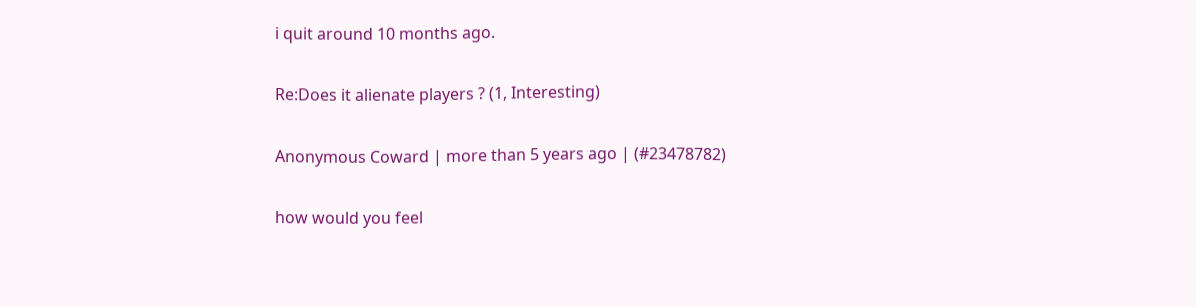i quit around 10 months ago.

Re:Does it alienate players ? (1, Interesting)

Anonymous Coward | more than 5 years ago | (#23478782)

how would you feel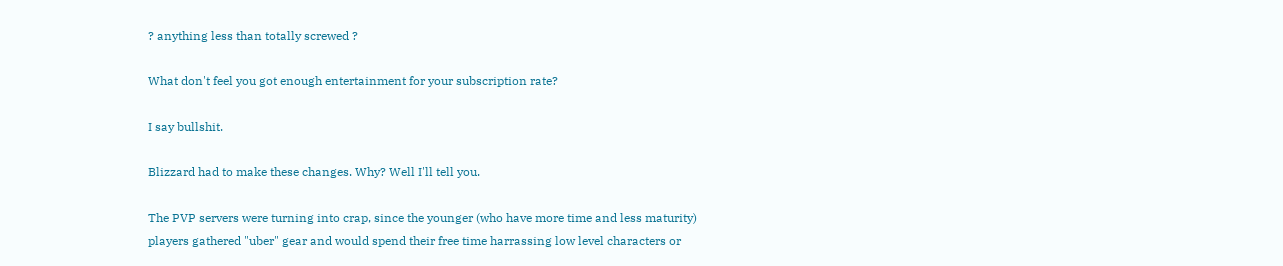? anything less than totally screwed ?

What don't feel you got enough entertainment for your subscription rate?

I say bullshit.

Blizzard had to make these changes. Why? Well I'll tell you.

The PVP servers were turning into crap, since the younger (who have more time and less maturity) players gathered "uber" gear and would spend their free time harrassing low level characters or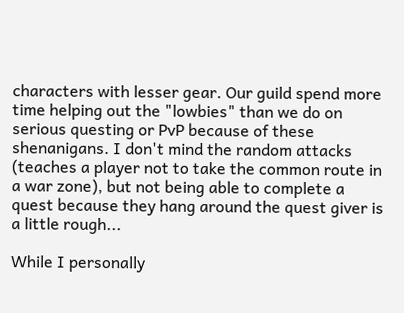characters with lesser gear. Our guild spend more time helping out the "lowbies" than we do on serious questing or PvP because of these shenanigans. I don't mind the random attacks (teaches a player not to take the common route in a war zone), but not being able to complete a quest because they hang around the quest giver is a little rough...

While I personally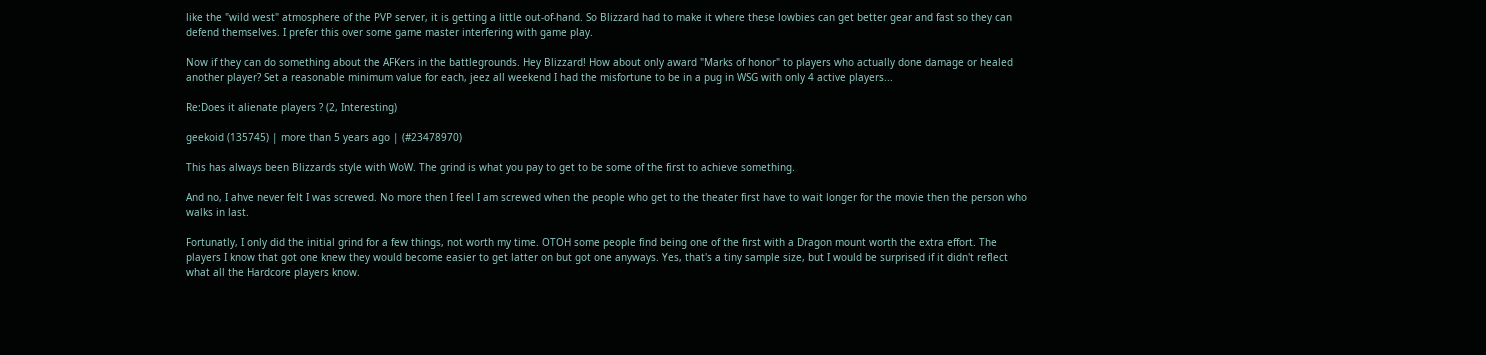like the "wild west" atmosphere of the PVP server, it is getting a little out-of-hand. So Blizzard had to make it where these lowbies can get better gear and fast so they can defend themselves. I prefer this over some game master interfering with game play.

Now if they can do something about the AFKers in the battlegrounds. Hey Blizzard! How about only award "Marks of honor" to players who actually done damage or healed another player? Set a reasonable minimum value for each, jeez all weekend I had the misfortune to be in a pug in WSG with only 4 active players...

Re:Does it alienate players ? (2, Interesting)

geekoid (135745) | more than 5 years ago | (#23478970)

This has always been Blizzards style with WoW. The grind is what you pay to get to be some of the first to achieve something.

And no, I ahve never felt I was screwed. No more then I feel I am screwed when the people who get to the theater first have to wait longer for the movie then the person who walks in last.

Fortunatly, I only did the initial grind for a few things, not worth my time. OTOH some people find being one of the first with a Dragon mount worth the extra effort. The players I know that got one knew they would become easier to get latter on but got one anyways. Yes, that's a tiny sample size, but I would be surprised if it didn't reflect what all the Hardcore players know.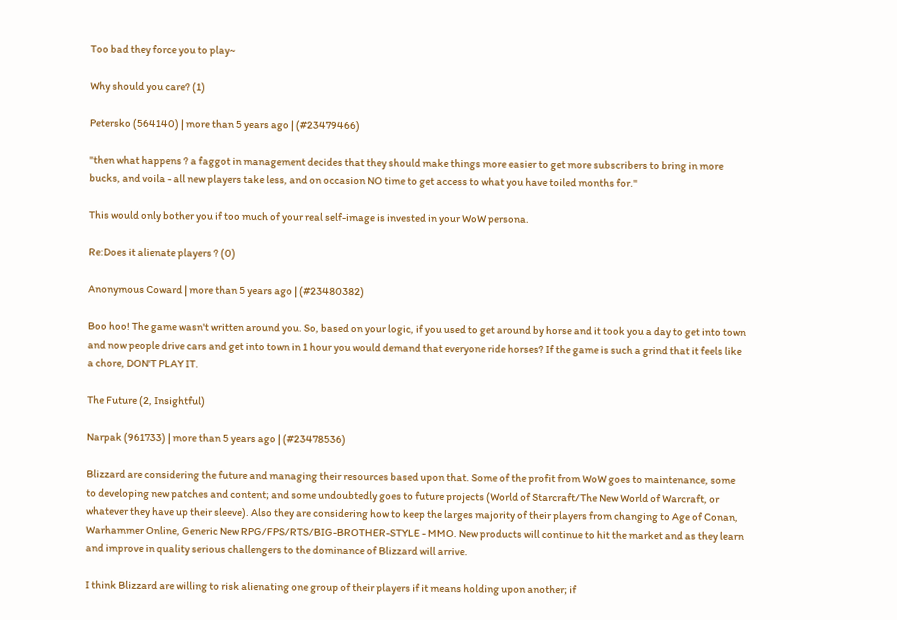Too bad they force you to play~

Why should you care? (1)

Petersko (564140) | more than 5 years ago | (#23479466)

"then what happens ? a faggot in management decides that they should make things more easier to get more subscribers to bring in more bucks, and voila - all new players take less, and on occasion NO time to get access to what you have toiled months for."

This would only bother you if too much of your real self-image is invested in your WoW persona.

Re:Does it alienate players ? (0)

Anonymous Coward | more than 5 years ago | (#23480382)

Boo hoo! The game wasn't written around you. So, based on your logic, if you used to get around by horse and it took you a day to get into town and now people drive cars and get into town in 1 hour you would demand that everyone ride horses? If the game is such a grind that it feels like a chore, DON'T PLAY IT.

The Future (2, Insightful)

Narpak (961733) | more than 5 years ago | (#23478536)

Blizzard are considering the future and managing their resources based upon that. Some of the profit from WoW goes to maintenance, some to developing new patches and content; and some undoubtedly goes to future projects (World of Starcraft/The New World of Warcraft, or whatever they have up their sleeve). Also they are considering how to keep the larges majority of their players from changing to Age of Conan, Warhammer Online, Generic New RPG/FPS/RTS/BIG-BROTHER-STYLE - MMO. New products will continue to hit the market and as they learn and improve in quality serious challengers to the dominance of Blizzard will arrive.

I think Blizzard are willing to risk alienating one group of their players if it means holding upon another; if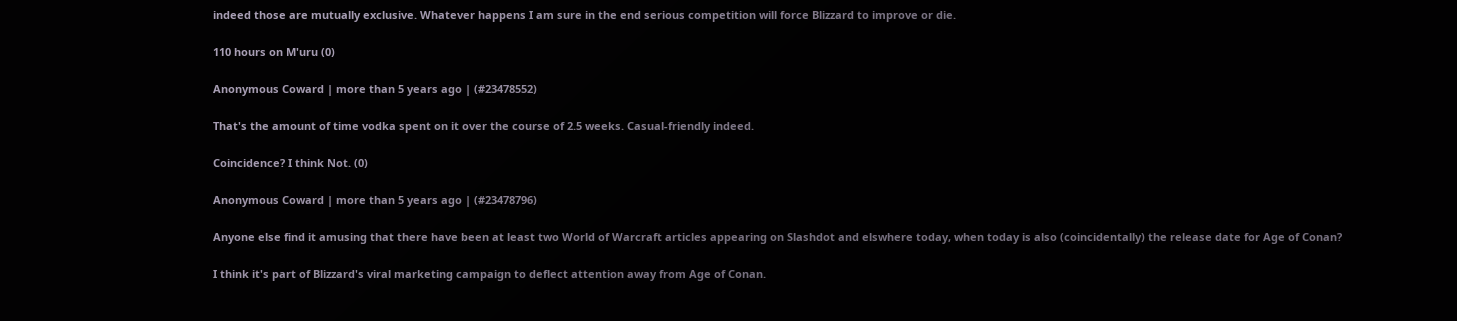indeed those are mutually exclusive. Whatever happens I am sure in the end serious competition will force Blizzard to improve or die.

110 hours on M'uru (0)

Anonymous Coward | more than 5 years ago | (#23478552)

That's the amount of time vodka spent on it over the course of 2.5 weeks. Casual-friendly indeed.

Coincidence? I think Not. (0)

Anonymous Coward | more than 5 years ago | (#23478796)

Anyone else find it amusing that there have been at least two World of Warcraft articles appearing on Slashdot and elswhere today, when today is also (coincidentally) the release date for Age of Conan?

I think it's part of Blizzard's viral marketing campaign to deflect attention away from Age of Conan.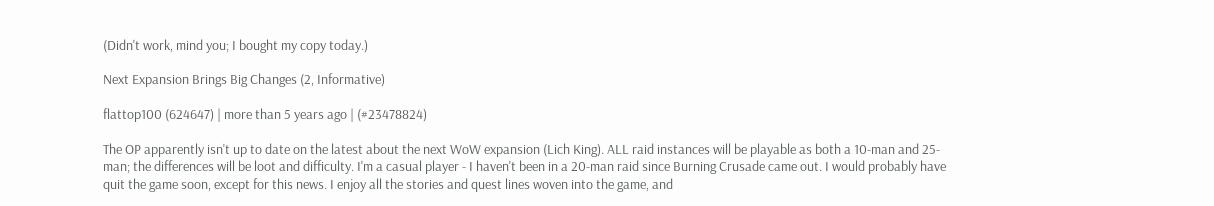(Didn't work, mind you; I bought my copy today.)

Next Expansion Brings Big Changes (2, Informative)

flattop100 (624647) | more than 5 years ago | (#23478824)

The OP apparently isn't up to date on the latest about the next WoW expansion (Lich King). ALL raid instances will be playable as both a 10-man and 25-man; the differences will be loot and difficulty. I'm a casual player - I haven't been in a 20-man raid since Burning Crusade came out. I would probably have quit the game soon, except for this news. I enjoy all the stories and quest lines woven into the game, and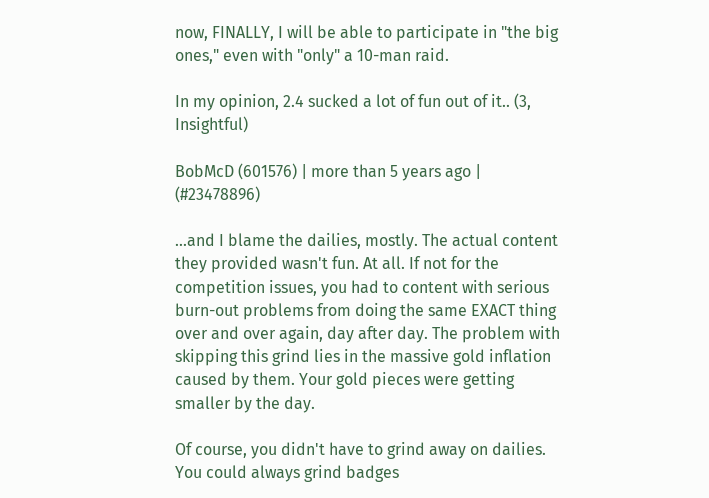now, FINALLY, I will be able to participate in "the big ones," even with "only" a 10-man raid.

In my opinion, 2.4 sucked a lot of fun out of it.. (3, Insightful)

BobMcD (601576) | more than 5 years ago | (#23478896)

...and I blame the dailies, mostly. The actual content they provided wasn't fun. At all. If not for the competition issues, you had to content with serious burn-out problems from doing the same EXACT thing over and over again, day after day. The problem with skipping this grind lies in the massive gold inflation caused by them. Your gold pieces were getting smaller by the day.

Of course, you didn't have to grind away on dailies. You could always grind badges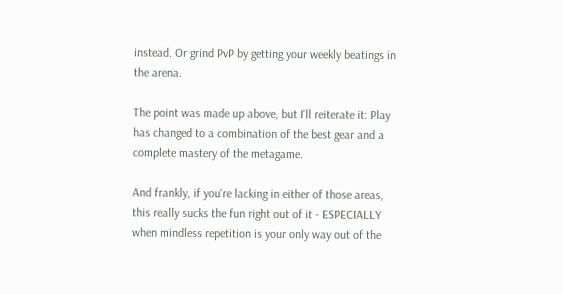instead. Or grind PvP by getting your weekly beatings in the arena.

The point was made up above, but I'll reiterate it: Play has changed to a combination of the best gear and a complete mastery of the metagame.

And frankly, if you're lacking in either of those areas, this really sucks the fun right out of it - ESPECIALLY when mindless repetition is your only way out of the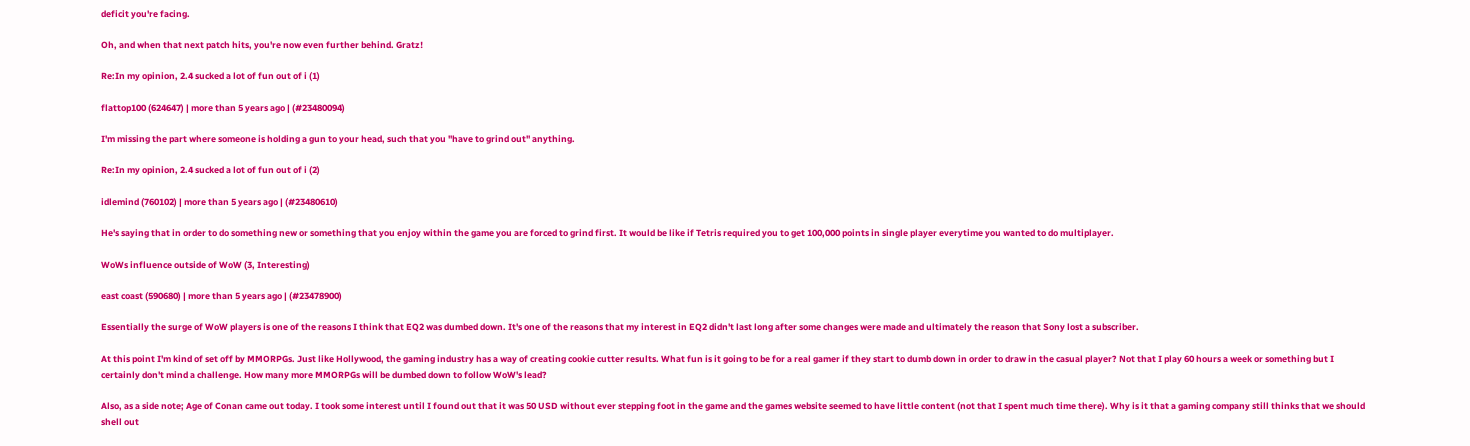deficit you're facing.

Oh, and when that next patch hits, you're now even further behind. Gratz!

Re:In my opinion, 2.4 sucked a lot of fun out of i (1)

flattop100 (624647) | more than 5 years ago | (#23480094)

I'm missing the part where someone is holding a gun to your head, such that you "have to grind out" anything.

Re:In my opinion, 2.4 sucked a lot of fun out of i (2)

idlemind (760102) | more than 5 years ago | (#23480610)

He's saying that in order to do something new or something that you enjoy within the game you are forced to grind first. It would be like if Tetris required you to get 100,000 points in single player everytime you wanted to do multiplayer.

WoWs influence outside of WoW (3, Interesting)

east coast (590680) | more than 5 years ago | (#23478900)

Essentially the surge of WoW players is one of the reasons I think that EQ2 was dumbed down. It's one of the reasons that my interest in EQ2 didn't last long after some changes were made and ultimately the reason that Sony lost a subscriber.

At this point I'm kind of set off by MMORPGs. Just like Hollywood, the gaming industry has a way of creating cookie cutter results. What fun is it going to be for a real gamer if they start to dumb down in order to draw in the casual player? Not that I play 60 hours a week or something but I certainly don't mind a challenge. How many more MMORPGs will be dumbed down to follow WoW's lead?

Also, as a side note; Age of Conan came out today. I took some interest until I found out that it was 50 USD without ever stepping foot in the game and the games website seemed to have little content (not that I spent much time there). Why is it that a gaming company still thinks that we should shell out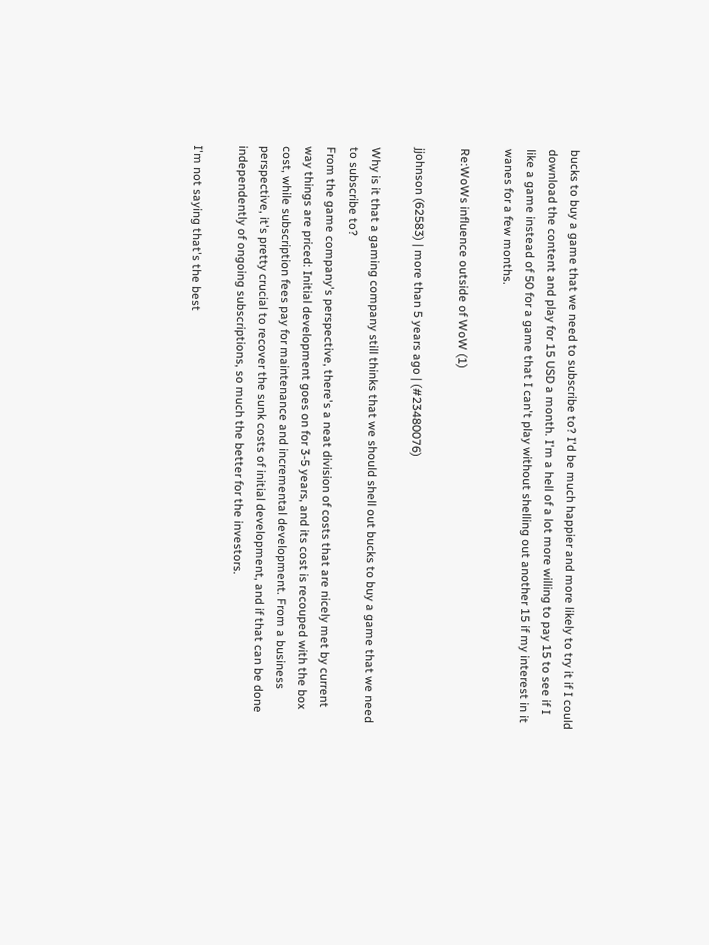bucks to buy a game that we need to subscribe to? I'd be much happier and more likely to try it if I could download the content and play for 15 USD a month. I'm a hell of a lot more willing to pay 15 to see if I like a game instead of 50 for a game that I can't play without shelling out another 15 if my interest in it wanes for a few months.

Re:WoWs influence outside of WoW (1)

jjohnson (62583) | more than 5 years ago | (#23480076)

Why is it that a gaming company still thinks that we should shell out bucks to buy a game that we need to subscribe to?
From the game company's perspective, there's a neat division of costs that are nicely met by current way things are priced: Initial development goes on for 3-5 years, and its cost is recouped with the box cost, while subscription fees pay for maintenance and incremental development. From a business perspective, it's pretty crucial to recover the sunk costs of initial development, and if that can be done independently of ongoing subscriptions, so much the better for the investors.

I'm not saying that's the best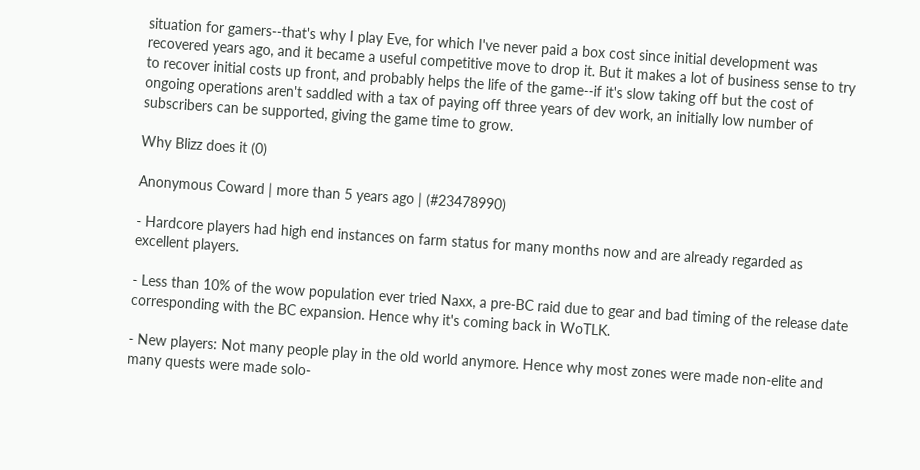situation for gamers--that's why I play Eve, for which I've never paid a box cost since initial development was recovered years ago, and it became a useful competitive move to drop it. But it makes a lot of business sense to try to recover initial costs up front, and probably helps the life of the game--if it's slow taking off but the cost of ongoing operations aren't saddled with a tax of paying off three years of dev work, an initially low number of subscribers can be supported, giving the game time to grow.

Why Blizz does it (0)

Anonymous Coward | more than 5 years ago | (#23478990)

- Hardcore players had high end instances on farm status for many months now and are already regarded as excellent players.

- Less than 10% of the wow population ever tried Naxx, a pre-BC raid due to gear and bad timing of the release date corresponding with the BC expansion. Hence why it's coming back in WoTLK.

- New players: Not many people play in the old world anymore. Hence why most zones were made non-elite and many quests were made solo-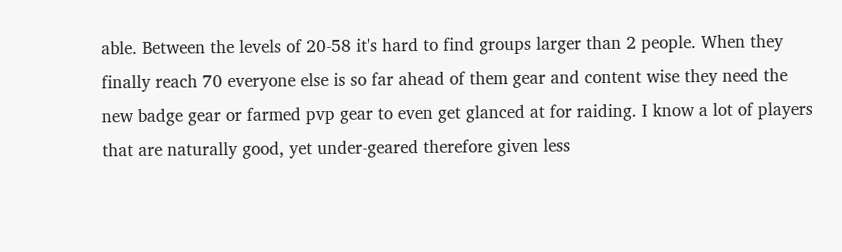able. Between the levels of 20-58 it's hard to find groups larger than 2 people. When they finally reach 70 everyone else is so far ahead of them gear and content wise they need the new badge gear or farmed pvp gear to even get glanced at for raiding. I know a lot of players that are naturally good, yet under-geared therefore given less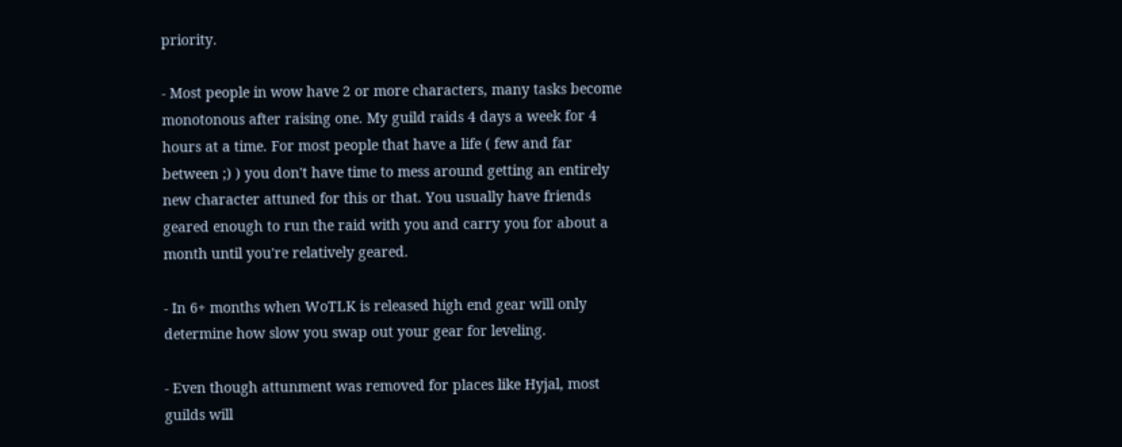priority.

- Most people in wow have 2 or more characters, many tasks become monotonous after raising one. My guild raids 4 days a week for 4 hours at a time. For most people that have a life ( few and far between ;) ) you don't have time to mess around getting an entirely new character attuned for this or that. You usually have friends geared enough to run the raid with you and carry you for about a month until you're relatively geared.

- In 6+ months when WoTLK is released high end gear will only determine how slow you swap out your gear for leveling.

- Even though attunment was removed for places like Hyjal, most guilds will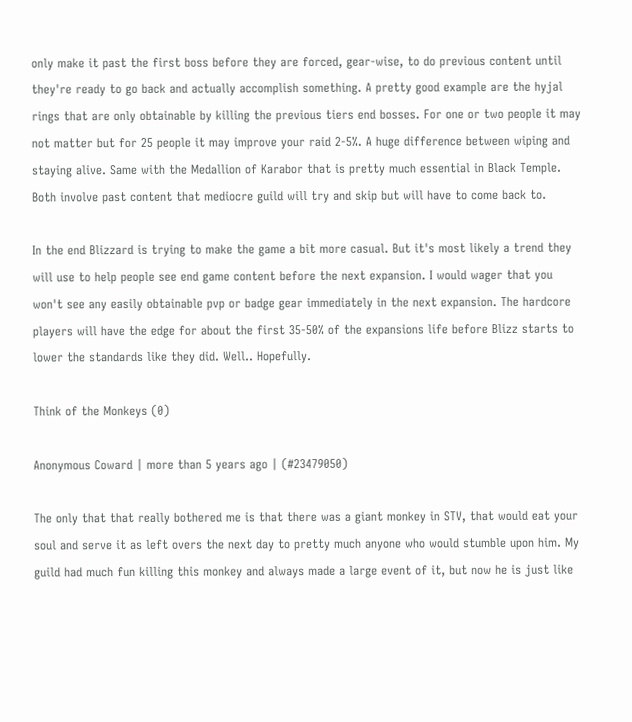only make it past the first boss before they are forced, gear-wise, to do previous content until they're ready to go back and actually accomplish something. A pretty good example are the hyjal rings that are only obtainable by killing the previous tiers end bosses. For one or two people it may not matter but for 25 people it may improve your raid 2-5%. A huge difference between wiping and staying alive. Same with the Medallion of Karabor that is pretty much essential in Black Temple. Both involve past content that mediocre guild will try and skip but will have to come back to.

In the end Blizzard is trying to make the game a bit more casual. But it's most likely a trend they will use to help people see end game content before the next expansion. I would wager that you won't see any easily obtainable pvp or badge gear immediately in the next expansion. The hardcore players will have the edge for about the first 35-50% of the expansions life before Blizz starts to lower the standards like they did. Well.. Hopefully.

Think of the Monkeys (0)

Anonymous Coward | more than 5 years ago | (#23479050)

The only that that really bothered me is that there was a giant monkey in STV, that would eat your soul and serve it as left overs the next day to pretty much anyone who would stumble upon him. My guild had much fun killing this monkey and always made a large event of it, but now he is just like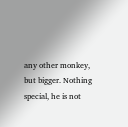any other monkey, but bigger. Nothing special, he is not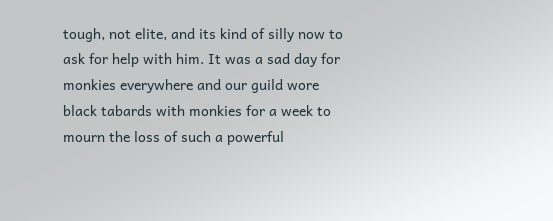tough, not elite, and its kind of silly now to ask for help with him. It was a sad day for monkies everywhere and our guild wore black tabards with monkies for a week to mourn the loss of such a powerful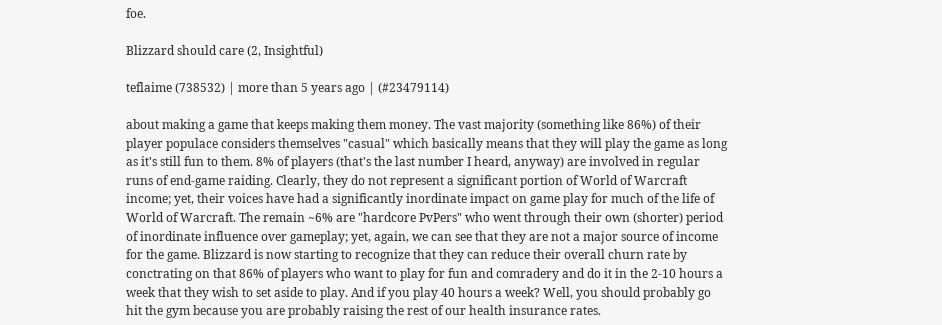foe.

Blizzard should care (2, Insightful)

teflaime (738532) | more than 5 years ago | (#23479114)

about making a game that keeps making them money. The vast majority (something like 86%) of their player populace considers themselves "casual" which basically means that they will play the game as long as it's still fun to them. 8% of players (that's the last number I heard, anyway) are involved in regular runs of end-game raiding. Clearly, they do not represent a significant portion of World of Warcraft income; yet, their voices have had a significantly inordinate impact on game play for much of the life of World of Warcraft. The remain ~6% are "hardcore PvPers" who went through their own (shorter) period of inordinate influence over gameplay; yet, again, we can see that they are not a major source of income for the game. Blizzard is now starting to recognize that they can reduce their overall churn rate by conctrating on that 86% of players who want to play for fun and comradery and do it in the 2-10 hours a week that they wish to set aside to play. And if you play 40 hours a week? Well, you should probably go hit the gym because you are probably raising the rest of our health insurance rates.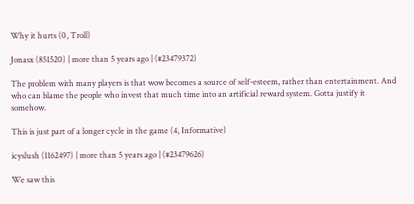Why it hurts (0, Troll)

Jonasx (851520) | more than 5 years ago | (#23479372)

The problem with many players is that wow becomes a source of self-esteem, rather than entertainment. And who can blame the people who invest that much time into an artificial reward system. Gotta justify it somehow.

This is just part of a longer cycle in the game (4, Informative)

icyslush (1162497) | more than 5 years ago | (#23479626)

We saw this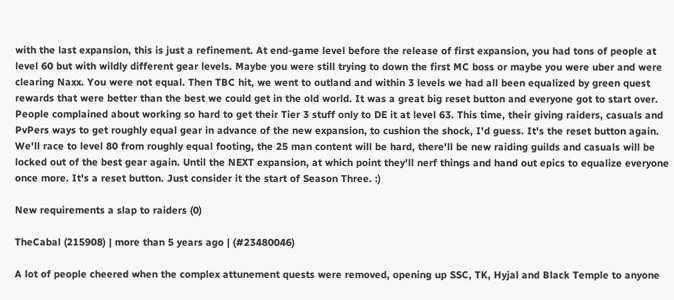with the last expansion, this is just a refinement. At end-game level before the release of first expansion, you had tons of people at level 60 but with wildly different gear levels. Maybe you were still trying to down the first MC boss or maybe you were uber and were clearing Naxx. You were not equal. Then TBC hit, we went to outland and within 3 levels we had all been equalized by green quest rewards that were better than the best we could get in the old world. It was a great big reset button and everyone got to start over. People complained about working so hard to get their Tier 3 stuff only to DE it at level 63. This time, their giving raiders, casuals and PvPers ways to get roughly equal gear in advance of the new expansion, to cushion the shock, I'd guess. It's the reset button again. We'll race to level 80 from roughly equal footing, the 25 man content will be hard, there'll be new raiding guilds and casuals will be locked out of the best gear again. Until the NEXT expansion, at which point they'll nerf things and hand out epics to equalize everyone once more. It's a reset button. Just consider it the start of Season Three. :)

New requirements a slap to raiders (0)

TheCabal (215908) | more than 5 years ago | (#23480046)

A lot of people cheered when the complex attunement quests were removed, opening up SSC, TK, Hyjal and Black Temple to anyone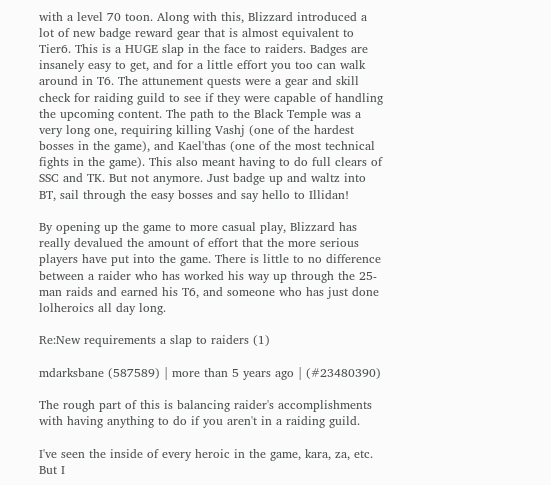with a level 70 toon. Along with this, Blizzard introduced a lot of new badge reward gear that is almost equivalent to Tier6. This is a HUGE slap in the face to raiders. Badges are insanely easy to get, and for a little effort you too can walk around in T6. The attunement quests were a gear and skill check for raiding guild to see if they were capable of handling the upcoming content. The path to the Black Temple was a very long one, requiring killing Vashj (one of the hardest bosses in the game), and Kael'thas (one of the most technical fights in the game). This also meant having to do full clears of SSC and TK. But not anymore. Just badge up and waltz into BT, sail through the easy bosses and say hello to Illidan!

By opening up the game to more casual play, Blizzard has really devalued the amount of effort that the more serious players have put into the game. There is little to no difference between a raider who has worked his way up through the 25-man raids and earned his T6, and someone who has just done lolheroics all day long.

Re:New requirements a slap to raiders (1)

mdarksbane (587589) | more than 5 years ago | (#23480390)

The rough part of this is balancing raider's accomplishments with having anything to do if you aren't in a raiding guild.

I've seen the inside of every heroic in the game, kara, za, etc. But I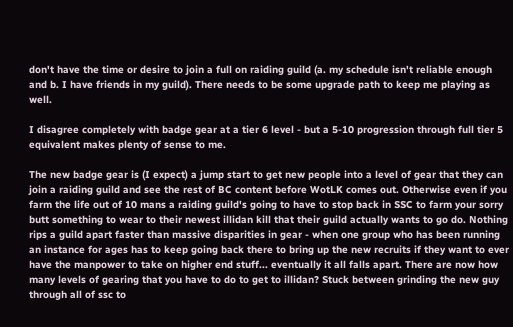don't have the time or desire to join a full on raiding guild (a. my schedule isn't reliable enough and b. I have friends in my guild). There needs to be some upgrade path to keep me playing as well.

I disagree completely with badge gear at a tier 6 level - but a 5-10 progression through full tier 5 equivalent makes plenty of sense to me.

The new badge gear is (I expect) a jump start to get new people into a level of gear that they can join a raiding guild and see the rest of BC content before WotLK comes out. Otherwise even if you farm the life out of 10 mans a raiding guild's going to have to stop back in SSC to farm your sorry butt something to wear to their newest illidan kill that their guild actually wants to go do. Nothing rips a guild apart faster than massive disparities in gear - when one group who has been running an instance for ages has to keep going back there to bring up the new recruits if they want to ever have the manpower to take on higher end stuff... eventually it all falls apart. There are now how many levels of gearing that you have to do to get to illidan? Stuck between grinding the new guy through all of ssc to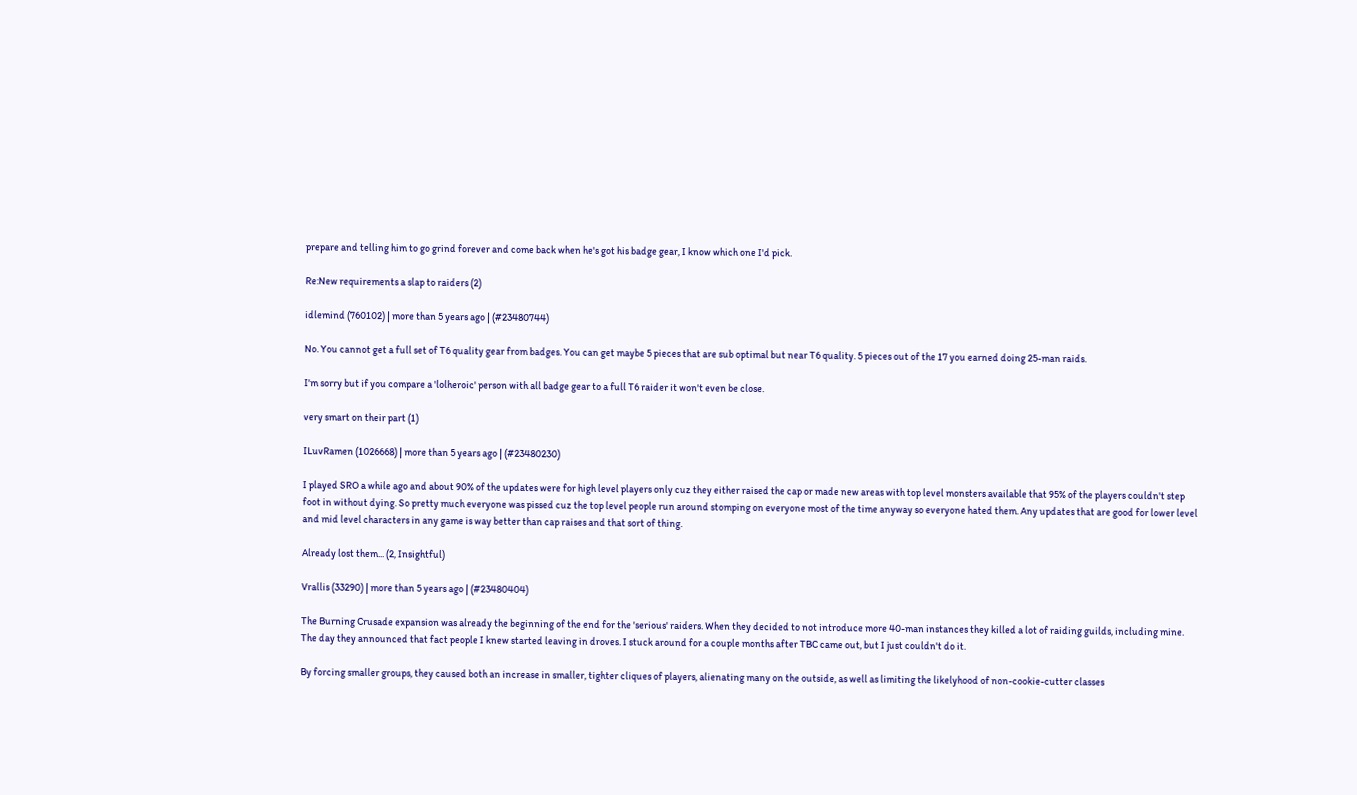prepare and telling him to go grind forever and come back when he's got his badge gear, I know which one I'd pick.

Re:New requirements a slap to raiders (2)

idlemind (760102) | more than 5 years ago | (#23480744)

No. You cannot get a full set of T6 quality gear from badges. You can get maybe 5 pieces that are sub optimal but near T6 quality. 5 pieces out of the 17 you earned doing 25-man raids.

I'm sorry but if you compare a 'lolheroic' person with all badge gear to a full T6 raider it won't even be close.

very smart on their part (1)

ILuvRamen (1026668) | more than 5 years ago | (#23480230)

I played SRO a while ago and about 90% of the updates were for high level players only cuz they either raised the cap or made new areas with top level monsters available that 95% of the players couldn't step foot in without dying. So pretty much everyone was pissed cuz the top level people run around stomping on everyone most of the time anyway so everyone hated them. Any updates that are good for lower level and mid level characters in any game is way better than cap raises and that sort of thing.

Already lost them... (2, Insightful)

Vrallis (33290) | more than 5 years ago | (#23480404)

The Burning Crusade expansion was already the beginning of the end for the 'serious' raiders. When they decided to not introduce more 40-man instances they killed a lot of raiding guilds, including mine. The day they announced that fact people I knew started leaving in droves. I stuck around for a couple months after TBC came out, but I just couldn't do it.

By forcing smaller groups, they caused both an increase in smaller, tighter cliques of players, alienating many on the outside, as well as limiting the likelyhood of non-cookie-cutter classes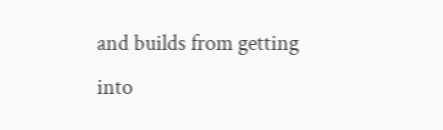and builds from getting into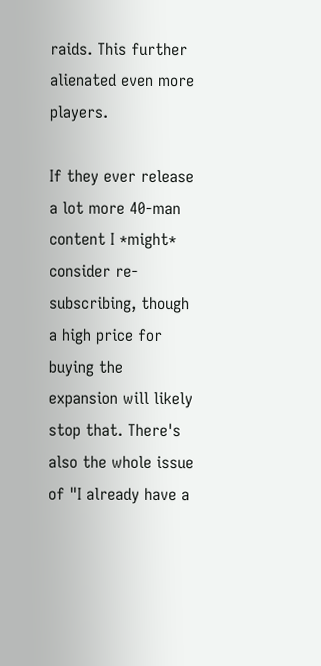raids. This further alienated even more players.

If they ever release a lot more 40-man content I *might* consider re-subscribing, though a high price for buying the expansion will likely stop that. There's also the whole issue of "I already have a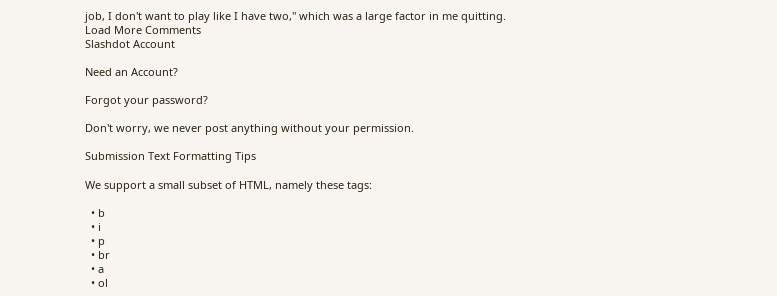job, I don't want to play like I have two," which was a large factor in me quitting.
Load More Comments
Slashdot Account

Need an Account?

Forgot your password?

Don't worry, we never post anything without your permission.

Submission Text Formatting Tips

We support a small subset of HTML, namely these tags:

  • b
  • i
  • p
  • br
  • a
  • ol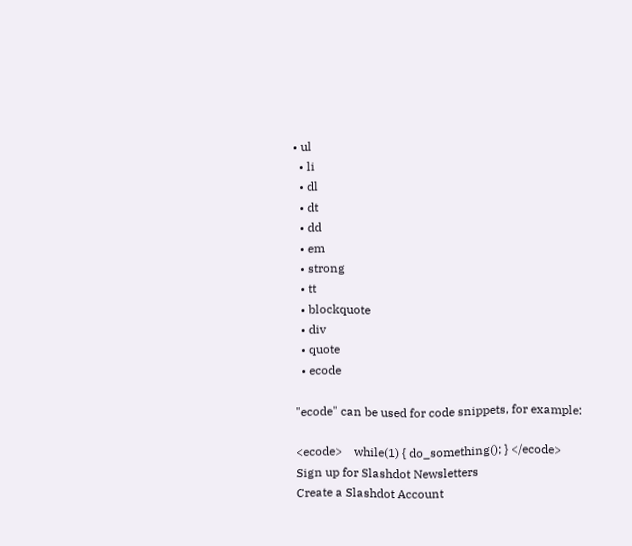• ul
  • li
  • dl
  • dt
  • dd
  • em
  • strong
  • tt
  • blockquote
  • div
  • quote
  • ecode

"ecode" can be used for code snippets, for example:

<ecode>    while(1) { do_something(); } </ecode>
Sign up for Slashdot Newsletters
Create a Slashdot Account